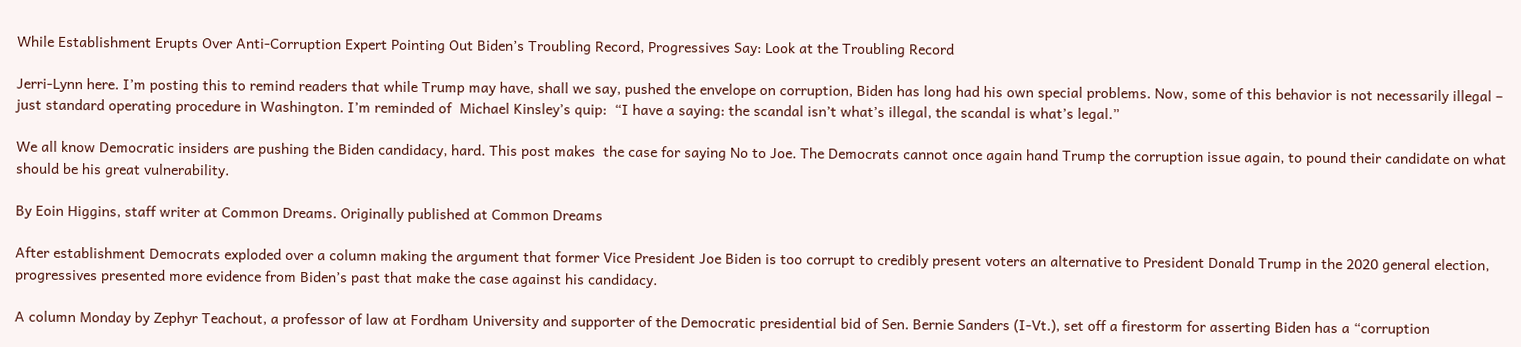While Establishment Erupts Over Anti-Corruption Expert Pointing Out Biden’s Troubling Record, Progressives Say: Look at the Troubling Record

Jerri-Lynn here. I’m posting this to remind readers that while Trump may have, shall we say, pushed the envelope on corruption, Biden has long had his own special problems. Now, some of this behavior is not necessarily illegal – just standard operating procedure in Washington. I’m reminded of  Michael Kinsley’s quip:  “I have a saying: the scandal isn’t what’s illegal, the scandal is what’s legal.”

We all know Democratic insiders are pushing the Biden candidacy, hard. This post makes  the case for saying No to Joe. The Democrats cannot once again hand Trump the corruption issue again, to pound their candidate on what should be his great vulnerability.

By Eoin Higgins, staff writer at Common Dreams. Originally published at Common Dreams

After establishment Democrats exploded over a column making the argument that former Vice President Joe Biden is too corrupt to credibly present voters an alternative to President Donald Trump in the 2020 general election, progressives presented more evidence from Biden’s past that make the case against his candidacy.

A column Monday by Zephyr Teachout, a professor of law at Fordham University and supporter of the Democratic presidential bid of Sen. Bernie Sanders (I-Vt.), set off a firestorm for asserting Biden has a “corruption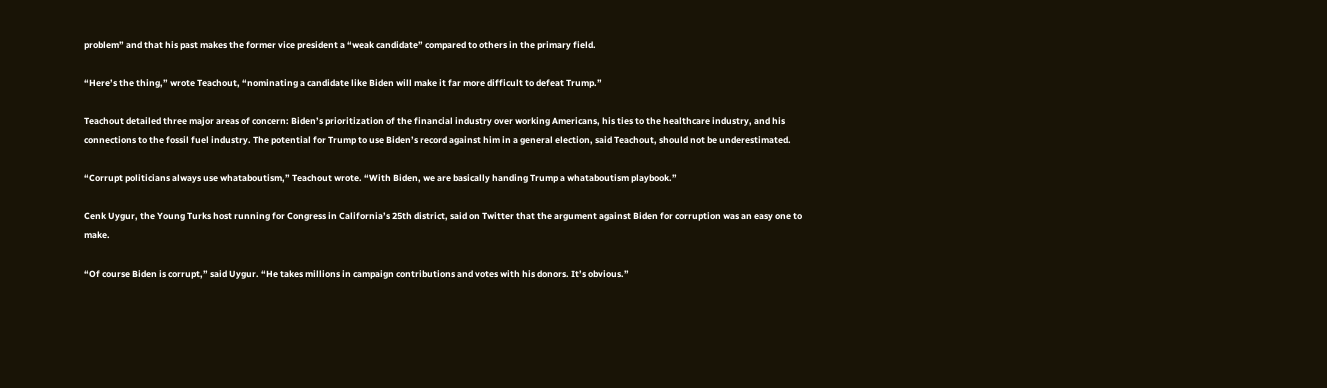problem” and that his past makes the former vice president a “weak candidate” compared to others in the primary field.

“Here’s the thing,” wrote Teachout, “nominating a candidate like Biden will make it far more difficult to defeat Trump.”

Teachout detailed three major areas of concern: Biden’s prioritization of the financial industry over working Americans, his ties to the healthcare industry, and his connections to the fossil fuel industry. The potential for Trump to use Biden’s record against him in a general election, said Teachout, should not be underestimated.

“Corrupt politicians always use whataboutism,” Teachout wrote. “With Biden, we are basically handing Trump a whataboutism playbook.”

Cenk Uygur, the Young Turks host running for Congress in California’s 25th district, said on Twitter that the argument against Biden for corruption was an easy one to make.

“Of course Biden is corrupt,” said Uygur. “He takes millions in campaign contributions and votes with his donors. It’s obvious.”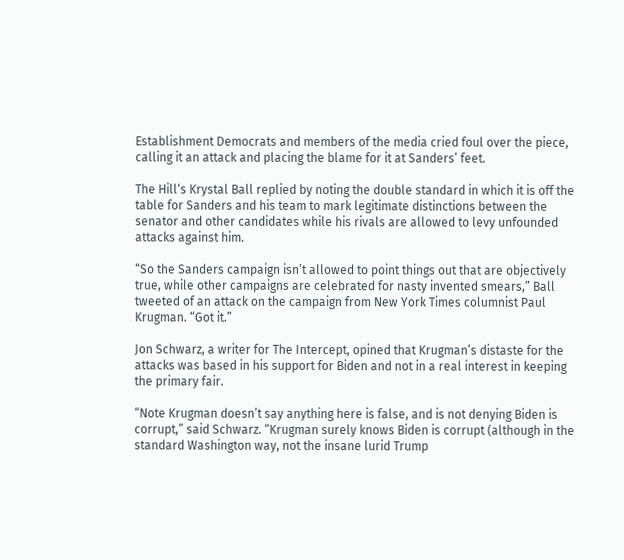Establishment Democrats and members of the media cried foul over the piece, calling it an attack and placing the blame for it at Sanders’ feet.

The Hill‘s Krystal Ball replied by noting the double standard in which it is off the table for Sanders and his team to mark legitimate distinctions between the senator and other candidates while his rivals are allowed to levy unfounded attacks against him.

“So the Sanders campaign isn’t allowed to point things out that are objectively true, while other campaigns are celebrated for nasty invented smears,” Ball tweeted of an attack on the campaign from New York Times columnist Paul Krugman. “Got it.”

Jon Schwarz, a writer for The Intercept, opined that Krugman’s distaste for the attacks was based in his support for Biden and not in a real interest in keeping the primary fair.

“Note Krugman doesn’t say anything here is false, and is not denying Biden is corrupt,” said Schwarz. “Krugman surely knows Biden is corrupt (although in the standard Washington way, not the insane lurid Trump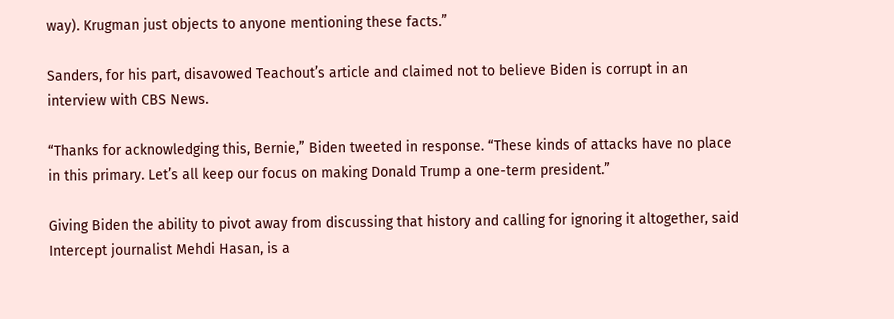way). Krugman just objects to anyone mentioning these facts.”

Sanders, for his part, disavowed Teachout’s article and claimed not to believe Biden is corrupt in an interview with CBS News.

“Thanks for acknowledging this, Bernie,” Biden tweeted in response. “These kinds of attacks have no place in this primary. Let’s all keep our focus on making Donald Trump a one-term president.”

Giving Biden the ability to pivot away from discussing that history and calling for ignoring it altogether, said Intercept journalist Mehdi Hasan, is a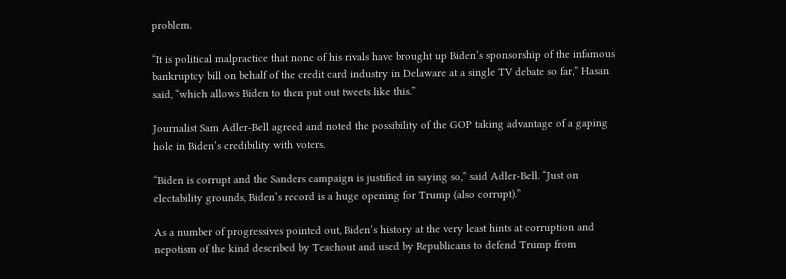problem.

“It is political malpractice that none of his rivals have brought up Biden’s sponsorship of the infamous bankruptcy bill on behalf of the credit card industry in Delaware at a single TV debate so far,” Hasan said, “which allows Biden to then put out tweets like this.”

Journalist Sam Adler-Bell agreed and noted the possibility of the GOP taking advantage of a gaping hole in Biden’s credibility with voters.

“Biden is corrupt and the Sanders campaign is justified in saying so,” said Adler-Bell. “Just on electability grounds, Biden’s record is a huge opening for Trump (also corrupt).”

As a number of progressives pointed out, Biden’s history at the very least hints at corruption and nepotism of the kind described by Teachout and used by Republicans to defend Trump from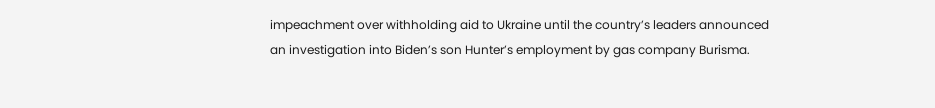impeachment over withholding aid to Ukraine until the country’s leaders announced an investigation into Biden’s son Hunter’s employment by gas company Burisma.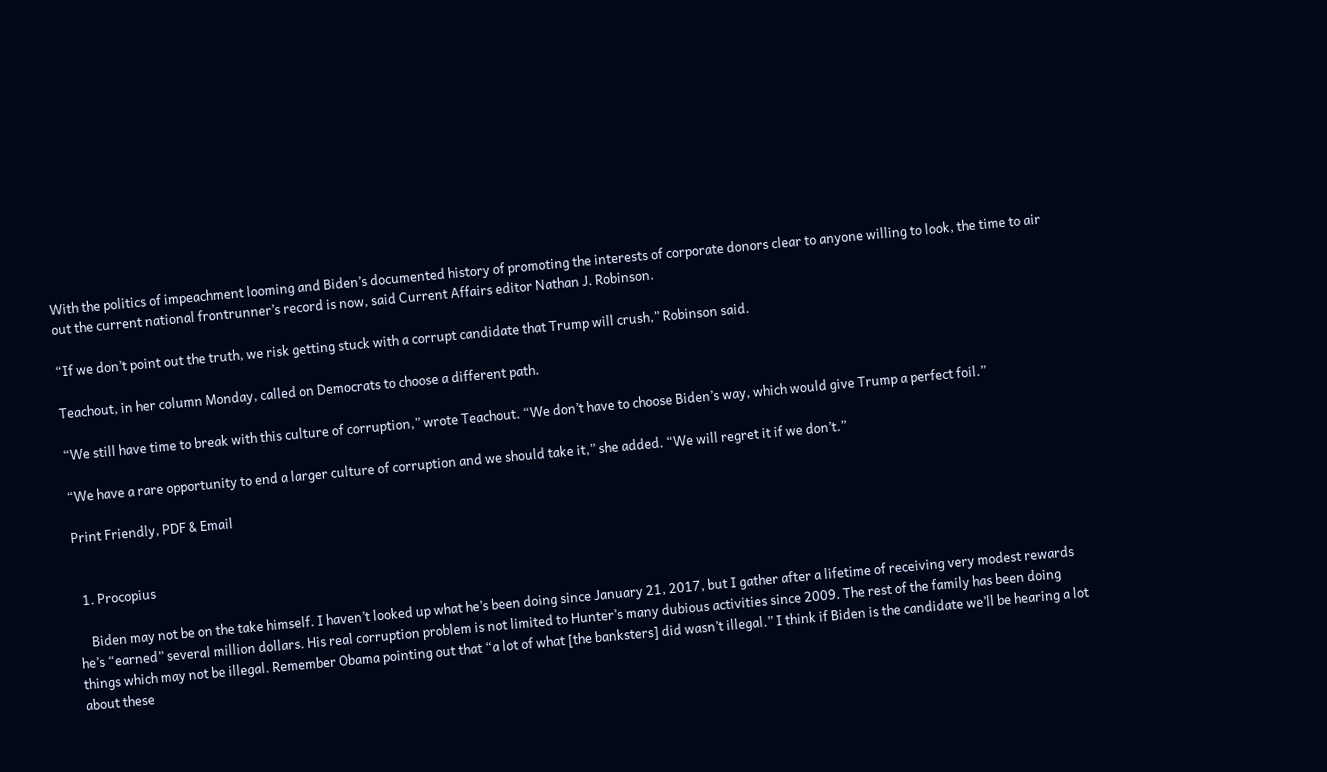With the politics of impeachment looming and Biden’s documented history of promoting the interests of corporate donors clear to anyone willing to look, the time to air out the current national frontrunner’s record is now, said Current Affairs editor Nathan J. Robinson.

“If we don’t point out the truth, we risk getting stuck with a corrupt candidate that Trump will crush,” Robinson said.

Teachout, in her column Monday, called on Democrats to choose a different path.

“We still have time to break with this culture of corruption,” wrote Teachout. “We don’t have to choose Biden’s way, which would give Trump a perfect foil.”

“We have a rare opportunity to end a larger culture of corruption and we should take it,” she added. “We will regret it if we don’t.”

Print Friendly, PDF & Email


  1. Procopius

    Biden may not be on the take himself. I haven’t looked up what he’s been doing since January 21, 2017, but I gather after a lifetime of receiving very modest rewards he’s “earned” several million dollars. His real corruption problem is not limited to Hunter’s many dubious activities since 2009. The rest of the family has been doing things which may not be illegal. Remember Obama pointing out that “a lot of what [the banksters] did wasn’t illegal.” I think if Biden is the candidate we’ll be hearing a lot about these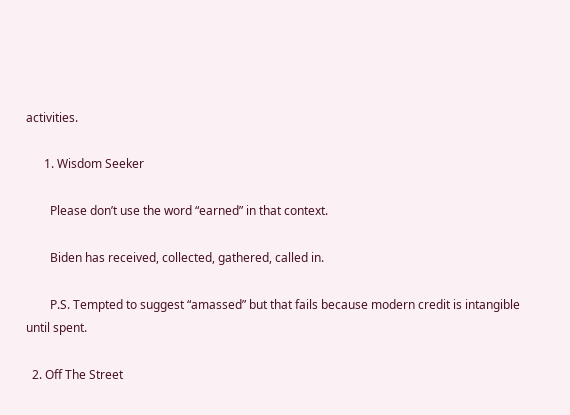activities.

      1. Wisdom Seeker

        Please don’t use the word “earned” in that context.

        Biden has received, collected, gathered, called in.

        P.S. Tempted to suggest “amassed” but that fails because modern credit is intangible until spent.

  2. Off The Street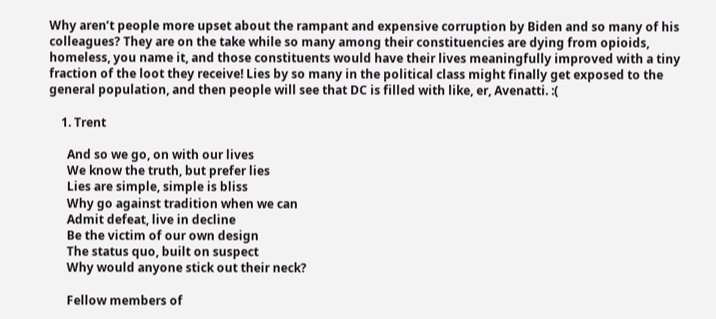Why aren’t people more upset about the rampant and expensive corruption by Biden and so many of his colleagues? They are on the take while so many among their constituencies are dying from opioids, homeless, you name it, and those constituents would have their lives meaningfully improved with a tiny fraction of the loot they receive! Lies by so many in the political class might finally get exposed to the general population, and then people will see that DC is filled with like, er, Avenatti. :(

    1. Trent

      And so we go, on with our lives
      We know the truth, but prefer lies
      Lies are simple, simple is bliss
      Why go against tradition when we can
      Admit defeat, live in decline
      Be the victim of our own design
      The status quo, built on suspect
      Why would anyone stick out their neck?

      Fellow members of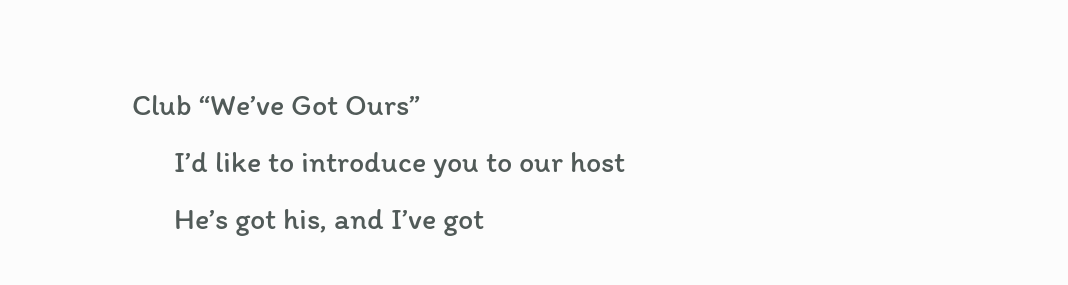Club “We’ve Got Ours”
      I’d like to introduce you to our host
      He’s got his, and I’ve got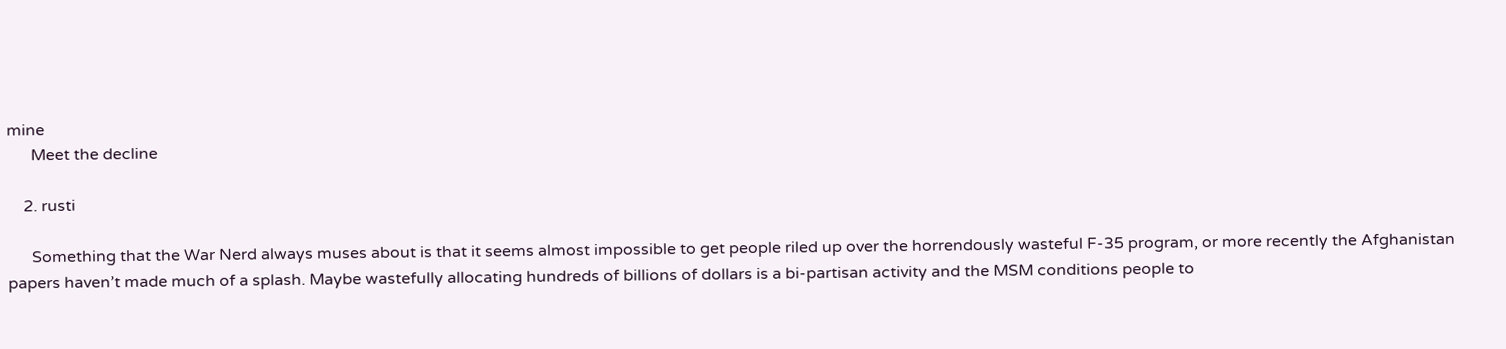mine
      Meet the decline

    2. rusti

      Something that the War Nerd always muses about is that it seems almost impossible to get people riled up over the horrendously wasteful F-35 program, or more recently the Afghanistan papers haven’t made much of a splash. Maybe wastefully allocating hundreds of billions of dollars is a bi-partisan activity and the MSM conditions people to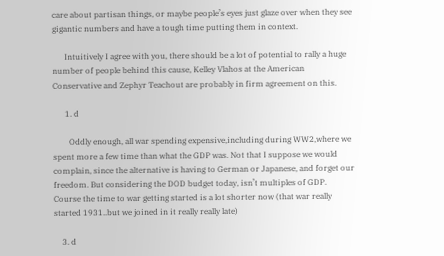care about partisan things, or maybe people’s eyes just glaze over when they see gigantic numbers and have a tough time putting them in context.

      Intuitively I agree with you, there should be a lot of potential to rally a huge number of people behind this cause, Kelley Vlahos at the American Conservative and Zephyr Teachout are probably in firm agreement on this.

      1. d

        Oddly enough, all war spending expensive,including during WW2,where we spent more a few time than what the GDP was. Not that I suppose we would complain, since the alternative is having to German or Japanese, and forget our freedom. But considering the DOD budget today, isn’t multiples of GDP. Course the time to war getting started is a lot shorter now (that war really started 1931..but we joined in it really really late)

    3. d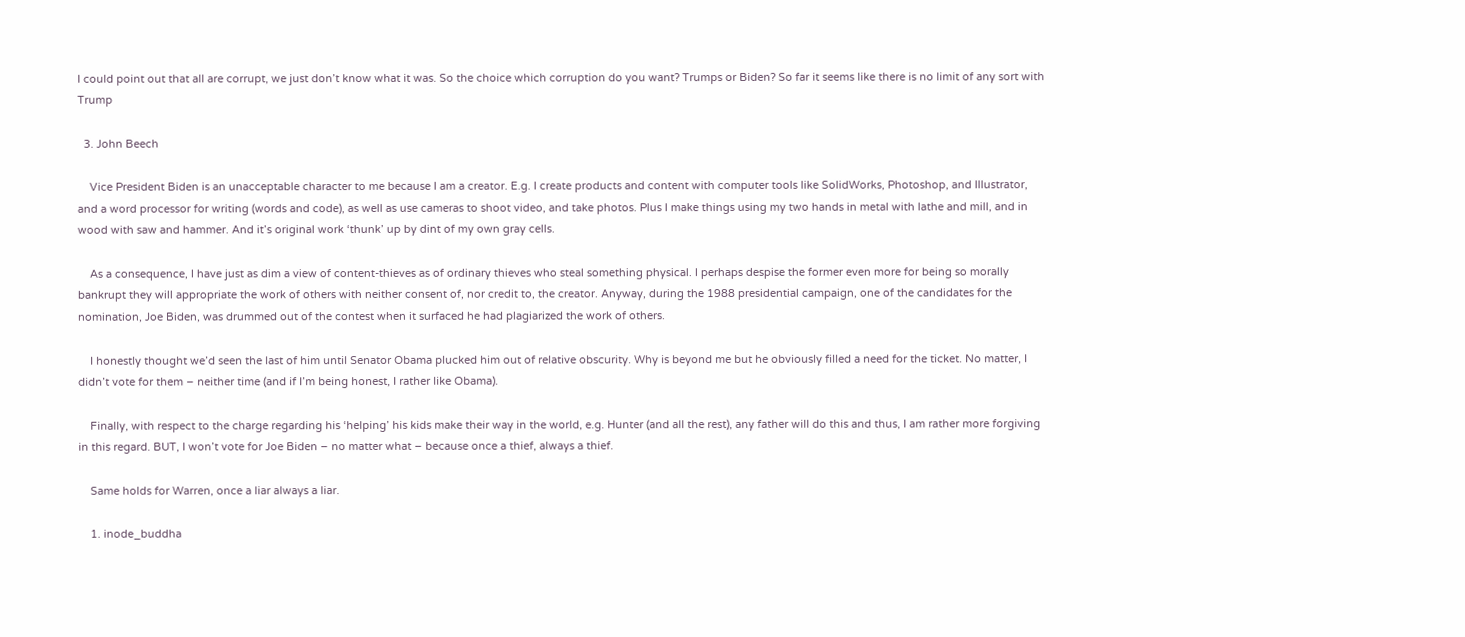I could point out that all are corrupt, we just don’t know what it was. So the choice which corruption do you want? Trumps or Biden? So far it seems like there is no limit of any sort with Trump

  3. John Beech

    Vice President Biden is an unacceptable character to me because I am a creator. E.g. I create products and content with computer tools like SolidWorks, Photoshop, and Illustrator, and a word processor for writing (words and code), as well as use cameras to shoot video, and take photos. Plus I make things using my two hands in metal with lathe and mill, and in wood with saw and hammer. And it’s original work ‘thunk’ up by dint of my own gray cells.

    As a consequence, I have just as dim a view of content-thieves as of ordinary thieves who steal something physical. I perhaps despise the former even more for being so morally bankrupt they will appropriate the work of others with neither consent of, nor credit to, the creator. Anyway, during the 1988 presidential campaign, one of the candidates for the nomination, Joe Biden, was drummed out of the contest when it surfaced he had plagiarized the work of others.

    I honestly thought we’d seen the last of him until Senator Obama plucked him out of relative obscurity. Why is beyond me but he obviously filled a need for the ticket. No matter, I didn’t vote for them – neither time (and if I’m being honest, I rather like Obama).

    Finally, with respect to the charge regarding his ‘helping’ his kids make their way in the world, e.g. Hunter (and all the rest), any father will do this and thus, I am rather more forgiving in this regard. BUT, I won’t vote for Joe Biden – no matter what – because once a thief, always a thief.

    Same holds for Warren, once a liar always a liar.

    1. inode_buddha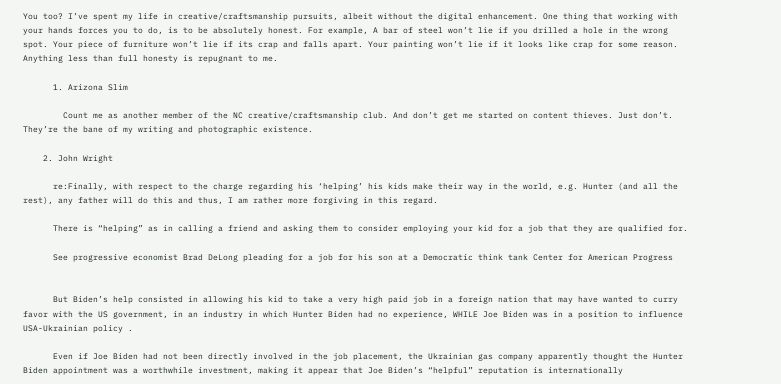You too? I’ve spent my life in creative/craftsmanship pursuits, albeit without the digital enhancement. One thing that working with your hands forces you to do, is to be absolutely honest. For example, A bar of steel won’t lie if you drilled a hole in the wrong spot. Your piece of furniture won’t lie if its crap and falls apart. Your painting won’t lie if it looks like crap for some reason. Anything less than full honesty is repugnant to me.

      1. Arizona Slim

        Count me as another member of the NC creative/craftsmanship club. And don’t get me started on content thieves. Just don’t. They’re the bane of my writing and photographic existence.

    2. John Wright

      re:Finally, with respect to the charge regarding his ‘helping’ his kids make their way in the world, e.g. Hunter (and all the rest), any father will do this and thus, I am rather more forgiving in this regard.

      There is “helping” as in calling a friend and asking them to consider employing your kid for a job that they are qualified for.

      See progressive economist Brad DeLong pleading for a job for his son at a Democratic think tank Center for American Progress


      But Biden’s help consisted in allowing his kid to take a very high paid job in a foreign nation that may have wanted to curry favor with the US government, in an industry in which Hunter Biden had no experience, WHILE Joe Biden was in a position to influence USA-Ukrainian policy .

      Even if Joe Biden had not been directly involved in the job placement, the Ukrainian gas company apparently thought the Hunter Biden appointment was a worthwhile investment, making it appear that Joe Biden’s “helpful” reputation is internationally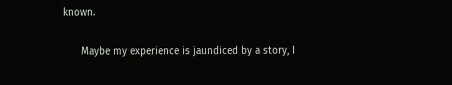known.

      Maybe my experience is jaundiced by a story, I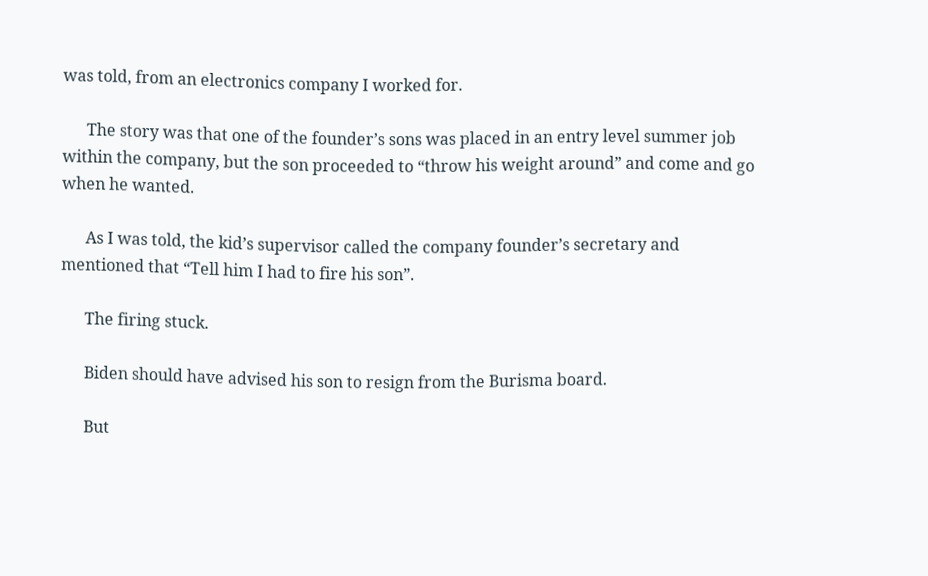was told, from an electronics company I worked for.

      The story was that one of the founder’s sons was placed in an entry level summer job within the company, but the son proceeded to “throw his weight around” and come and go when he wanted.

      As I was told, the kid’s supervisor called the company founder’s secretary and mentioned that “Tell him I had to fire his son”.

      The firing stuck.

      Biden should have advised his son to resign from the Burisma board.

      But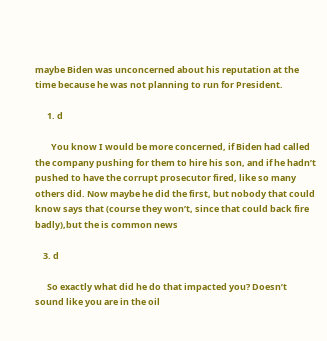maybe Biden was unconcerned about his reputation at the time because he was not planning to run for President.

      1. d

        You know I would be more concerned, if Biden had called the company pushing for them to hire his son, and if he hadn’t pushed to have the corrupt prosecutor fired, like so many others did. Now maybe he did the first, but nobody that could know says that (course they won’t, since that could back fire badly),but the is common news

    3. d

      So exactly what did he do that impacted you? Doesn’t sound like you are in the oil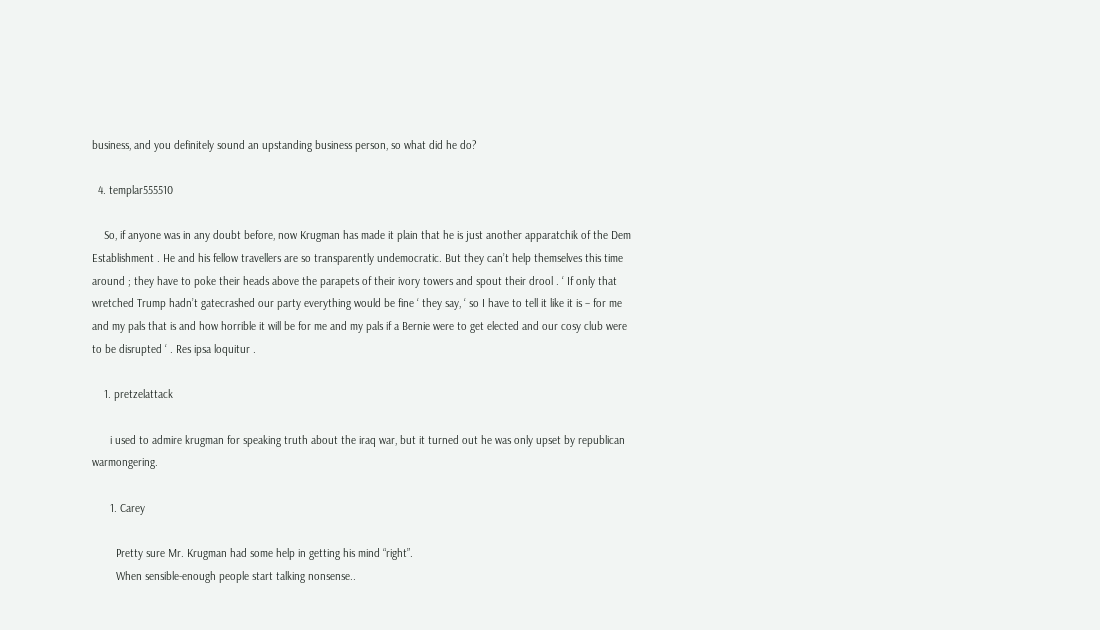business, and you definitely sound an upstanding business person, so what did he do?

  4. templar555510

    So, if anyone was in any doubt before, now Krugman has made it plain that he is just another apparatchik of the Dem Establishment . He and his fellow travellers are so transparently undemocratic. But they can’t help themselves this time around ; they have to poke their heads above the parapets of their ivory towers and spout their drool . ‘ If only that wretched Trump hadn’t gatecrashed our party everything would be fine ‘ they say, ‘ so I have to tell it like it is – for me and my pals that is and how horrible it will be for me and my pals if a Bernie were to get elected and our cosy club were to be disrupted ‘ . Res ipsa loquitur .

    1. pretzelattack

      i used to admire krugman for speaking truth about the iraq war, but it turned out he was only upset by republican warmongering.

      1. Carey

        Pretty sure Mr. Krugman had some help in getting his mind “right”.
        When sensible-enough people start talking nonsense..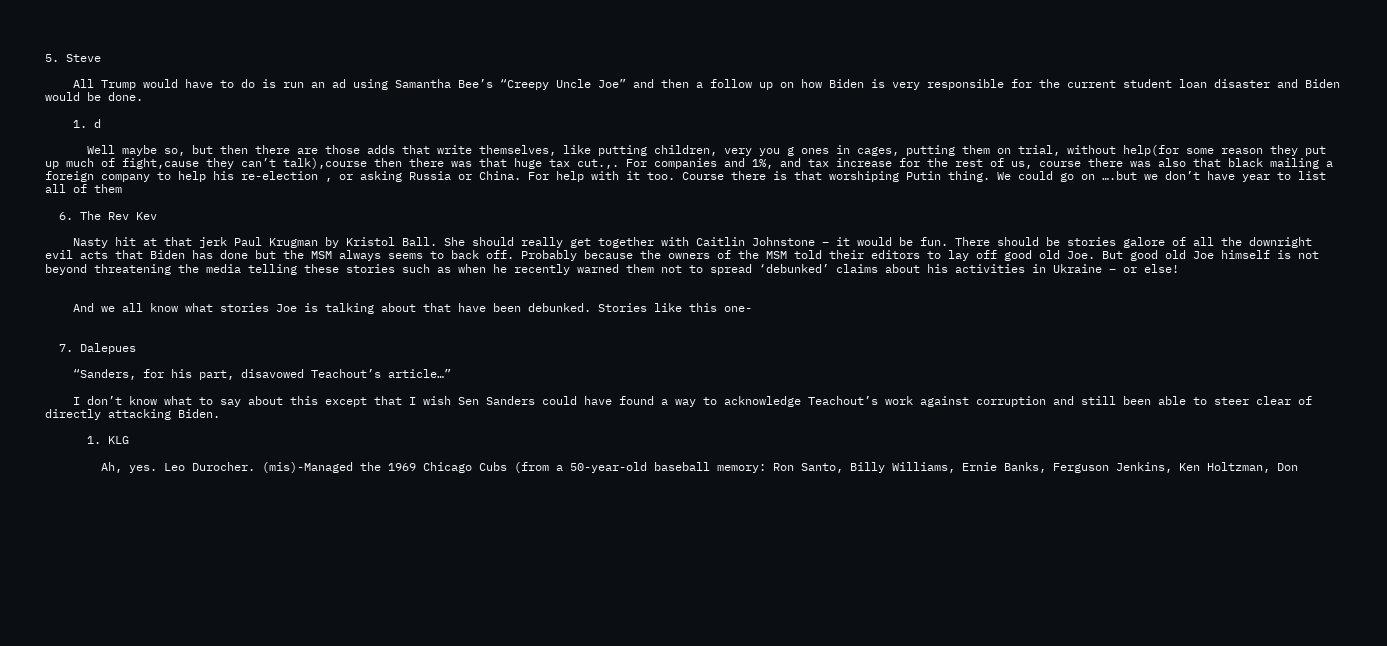5. Steve

    All Trump would have to do is run an ad using Samantha Bee’s “Creepy Uncle Joe” and then a follow up on how Biden is very responsible for the current student loan disaster and Biden would be done.

    1. d

      Well maybe so, but then there are those adds that write themselves, like putting children, very you g ones in cages, putting them on trial, without help(for some reason they put up much of fight,cause they can’t talk),course then there was that huge tax cut.,. For companies and 1%, and tax increase for the rest of us, course there was also that black mailing a foreign company to help his re-election , or asking Russia or China. For help with it too. Course there is that worshiping Putin thing. We could go on ….but we don’t have year to list all of them

  6. The Rev Kev

    Nasty hit at that jerk Paul Krugman by Kristol Ball. She should really get together with Caitlin Johnstone – it would be fun. There should be stories galore of all the downright evil acts that Biden has done but the MSM always seems to back off. Probably because the owners of the MSM told their editors to lay off good old Joe. But good old Joe himself is not beyond threatening the media telling these stories such as when he recently warned them not to spread ‘debunked’ claims about his activities in Ukraine – or else!


    And we all know what stories Joe is talking about that have been debunked. Stories like this one-


  7. Dalepues

    “Sanders, for his part, disavowed Teachout’s article…”

    I don’t know what to say about this except that I wish Sen Sanders could have found a way to acknowledge Teachout’s work against corruption and still been able to steer clear of directly attacking Biden.

      1. KLG

        Ah, yes. Leo Durocher. (mis)-Managed the 1969 Chicago Cubs (from a 50-year-old baseball memory: Ron Santo, Billy Williams, Ernie Banks, Ferguson Jenkins, Ken Holtzman, Don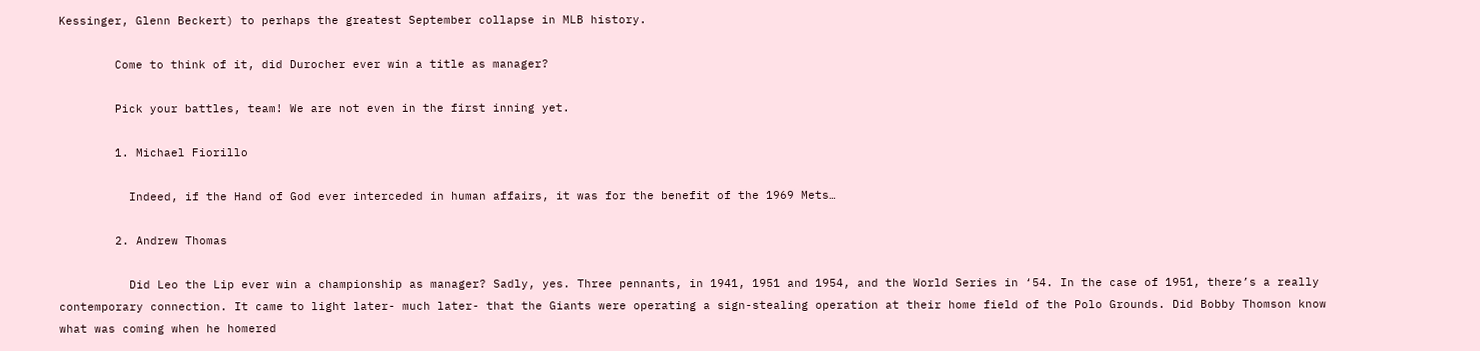Kessinger, Glenn Beckert) to perhaps the greatest September collapse in MLB history.

        Come to think of it, did Durocher ever win a title as manager?

        Pick your battles, team! We are not even in the first inning yet.

        1. Michael Fiorillo

          Indeed, if the Hand of God ever interceded in human affairs, it was for the benefit of the 1969 Mets…

        2. Andrew Thomas

          Did Leo the Lip ever win a championship as manager? Sadly, yes. Three pennants, in 1941, 1951 and 1954, and the World Series in ‘54. In the case of 1951, there’s a really contemporary connection. It came to light later- much later- that the Giants were operating a sign-stealing operation at their home field of the Polo Grounds. Did Bobby Thomson know what was coming when he homered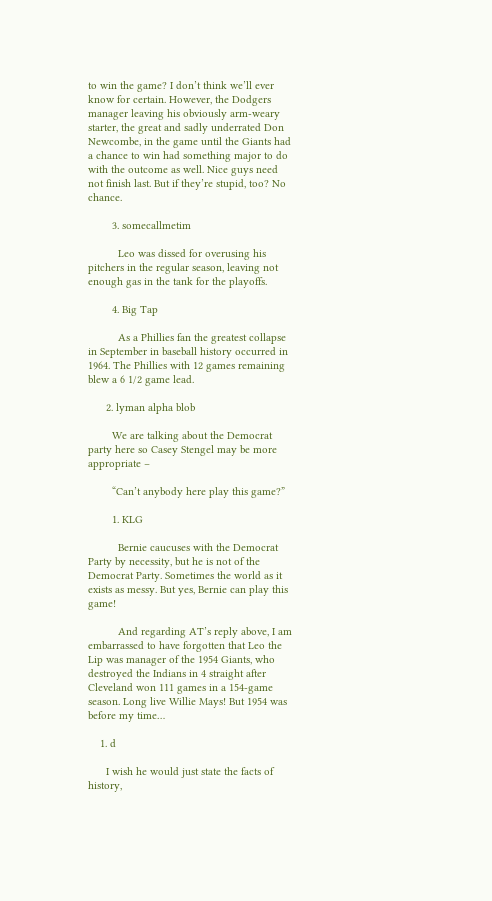to win the game? I don’t think we’ll ever know for certain. However, the Dodgers manager leaving his obviously arm-weary starter, the great and sadly underrated Don Newcombe, in the game until the Giants had a chance to win had something major to do with the outcome as well. Nice guys need not finish last. But if they’re stupid, too? No chance.

        3. somecallmetim

          Leo was dissed for overusing his pitchers in the regular season, leaving not enough gas in the tank for the playoffs.

        4. Big Tap

          As a Phillies fan the greatest collapse in September in baseball history occurred in 1964. The Phillies with 12 games remaining blew a 6 1/2 game lead.

      2. lyman alpha blob

        We are talking about the Democrat party here so Casey Stengel may be more appropriate –

        “Can’t anybody here play this game?”

        1. KLG

          Bernie caucuses with the Democrat Party by necessity, but he is not of the Democrat Party. Sometimes the world as it exists as messy. But yes, Bernie can play this game!

          And regarding AT’s reply above, I am embarrassed to have forgotten that Leo the Lip was manager of the 1954 Giants, who destroyed the Indians in 4 straight after Cleveland won 111 games in a 154-game season. Long live Willie Mays! But 1954 was before my time…

    1. d

      I wish he would just state the facts of history,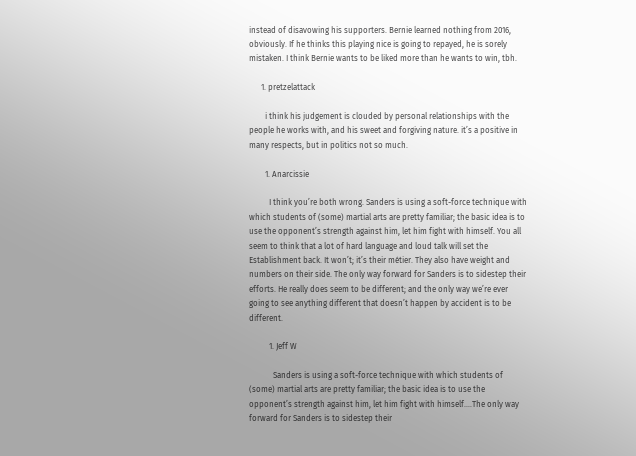instead of disavowing his supporters. Bernie learned nothing from 2016, obviously. If he thinks this playing nice is going to repayed, he is sorely mistaken. I think Bernie wants to be liked more than he wants to win, tbh.

      1. pretzelattack

        i think his judgement is clouded by personal relationships with the people he works with, and his sweet and forgiving nature. it’s a positive in many respects, but in politics not so much.

        1. Anarcissie

          I think you’re both wrong. Sanders is using a soft-force technique with which students of (some) martial arts are pretty familiar; the basic idea is to use the opponent’s strength against him, let him fight with himself. You all seem to think that a lot of hard language and loud talk will set the Establishment back. It won’t; it’s their métier. They also have weight and numbers on their side. The only way forward for Sanders is to sidestep their efforts. He really does seem to be different; and the only way we’re ever going to see anything different that doesn’t happen by accident is to be different.

          1. Jeff W

            Sanders is using a soft-force technique with which students of (some) martial arts are pretty familiar; the basic idea is to use the opponent’s strength against him, let him fight with himself.…The only way forward for Sanders is to sidestep their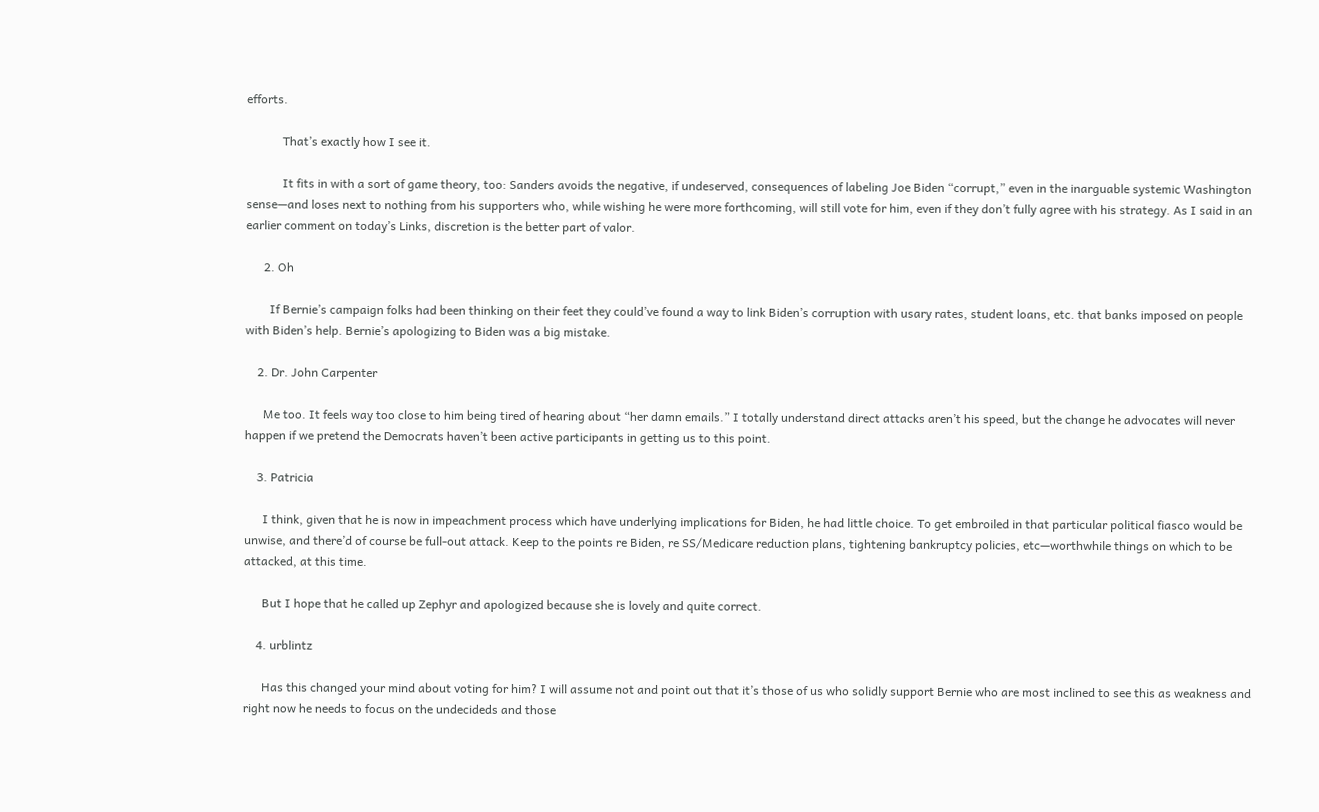efforts.

            That’s exactly how I see it.

            It fits in with a sort of game theory, too: Sanders avoids the negative, if undeserved, consequences of labeling Joe Biden “corrupt,” even in the inarguable systemic Washington sense—and loses next to nothing from his supporters who, while wishing he were more forthcoming, will still vote for him, even if they don’t fully agree with his strategy. As I said in an earlier comment on today’s Links, discretion is the better part of valor.

      2. Oh

        If Bernie’s campaign folks had been thinking on their feet they could’ve found a way to link Biden’s corruption with usary rates, student loans, etc. that banks imposed on people with Biden’s help. Bernie’s apologizing to Biden was a big mistake.

    2. Dr. John Carpenter

      Me too. It feels way too close to him being tired of hearing about “her damn emails.” I totally understand direct attacks aren’t his speed, but the change he advocates will never happen if we pretend the Democrats haven’t been active participants in getting us to this point.

    3. Patricia

      I think, given that he is now in impeachment process which have underlying implications for Biden, he had little choice. To get embroiled in that particular political fiasco would be unwise, and there’d of course be full-out attack. Keep to the points re Biden, re SS/Medicare reduction plans, tightening bankruptcy policies, etc—worthwhile things on which to be attacked, at this time.

      But I hope that he called up Zephyr and apologized because she is lovely and quite correct.

    4. urblintz

      Has this changed your mind about voting for him? I will assume not and point out that it’s those of us who solidly support Bernie who are most inclined to see this as weakness and right now he needs to focus on the undecideds and those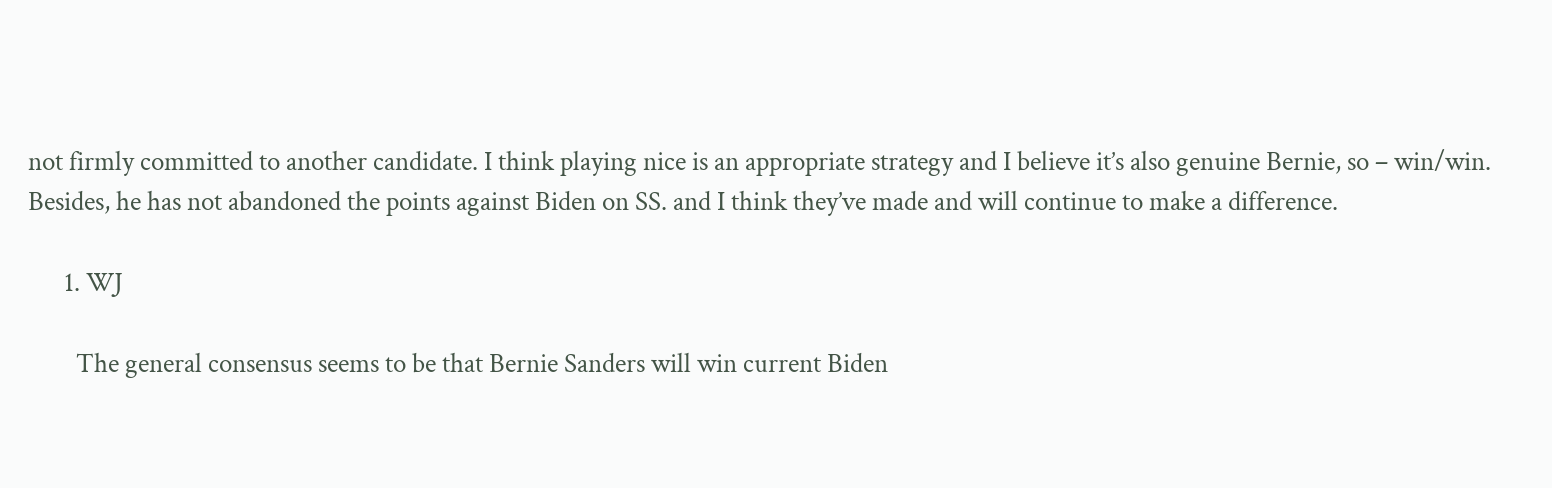not firmly committed to another candidate. I think playing nice is an appropriate strategy and I believe it’s also genuine Bernie, so – win/win. Besides, he has not abandoned the points against Biden on SS. and I think they’ve made and will continue to make a difference.

      1. WJ

        The general consensus seems to be that Bernie Sanders will win current Biden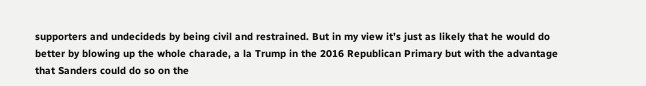supporters and undecideds by being civil and restrained. But in my view it’s just as likely that he would do better by blowing up the whole charade, a la Trump in the 2016 Republican Primary but with the advantage that Sanders could do so on the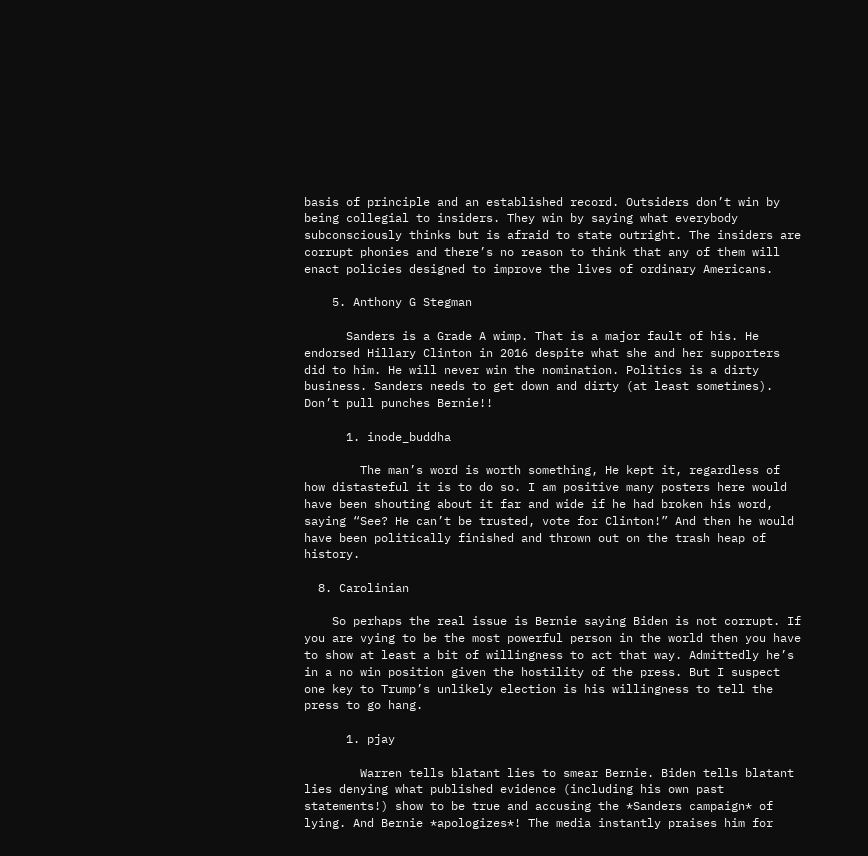basis of principle and an established record. Outsiders don’t win by being collegial to insiders. They win by saying what everybody subconsciously thinks but is afraid to state outright. The insiders are corrupt phonies and there’s no reason to think that any of them will enact policies designed to improve the lives of ordinary Americans.

    5. Anthony G Stegman

      Sanders is a Grade A wimp. That is a major fault of his. He endorsed Hillary Clinton in 2016 despite what she and her supporters did to him. He will never win the nomination. Politics is a dirty business. Sanders needs to get down and dirty (at least sometimes). Don’t pull punches Bernie!!

      1. inode_buddha

        The man’s word is worth something, He kept it, regardless of how distasteful it is to do so. I am positive many posters here would have been shouting about it far and wide if he had broken his word, saying “See? He can’t be trusted, vote for Clinton!” And then he would have been politically finished and thrown out on the trash heap of history.

  8. Carolinian

    So perhaps the real issue is Bernie saying Biden is not corrupt. If you are vying to be the most powerful person in the world then you have to show at least a bit of willingness to act that way. Admittedly he’s in a no win position given the hostility of the press. But I suspect one key to Trump’s unlikely election is his willingness to tell the press to go hang.

      1. pjay

        Warren tells blatant lies to smear Bernie. Biden tells blatant lies denying what published evidence (including his own past statements!) show to be true and accusing the *Sanders campaign* of lying. And Bernie *apologizes*! The media instantly praises him for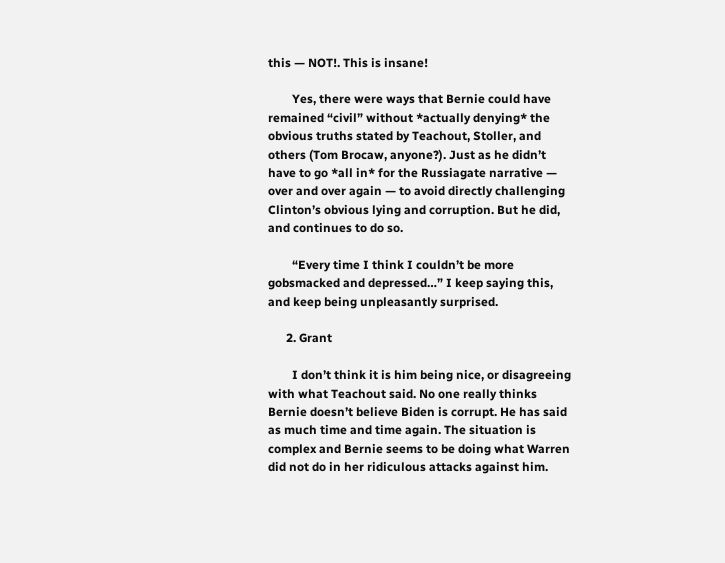this — NOT!. This is insane!

        Yes, there were ways that Bernie could have remained “civil” without *actually denying* the obvious truths stated by Teachout, Stoller, and others (Tom Brocaw, anyone?). Just as he didn’t have to go *all in* for the Russiagate narrative — over and over again — to avoid directly challenging Clinton’s obvious lying and corruption. But he did, and continues to do so.

        “Every time I think I couldn’t be more gobsmacked and depressed…” I keep saying this, and keep being unpleasantly surprised.

      2. Grant

        I don’t think it is him being nice, or disagreeing with what Teachout said. No one really thinks Bernie doesn’t believe Biden is corrupt. He has said as much time and time again. The situation is complex and Bernie seems to be doing what Warren did not do in her ridiculous attacks against him.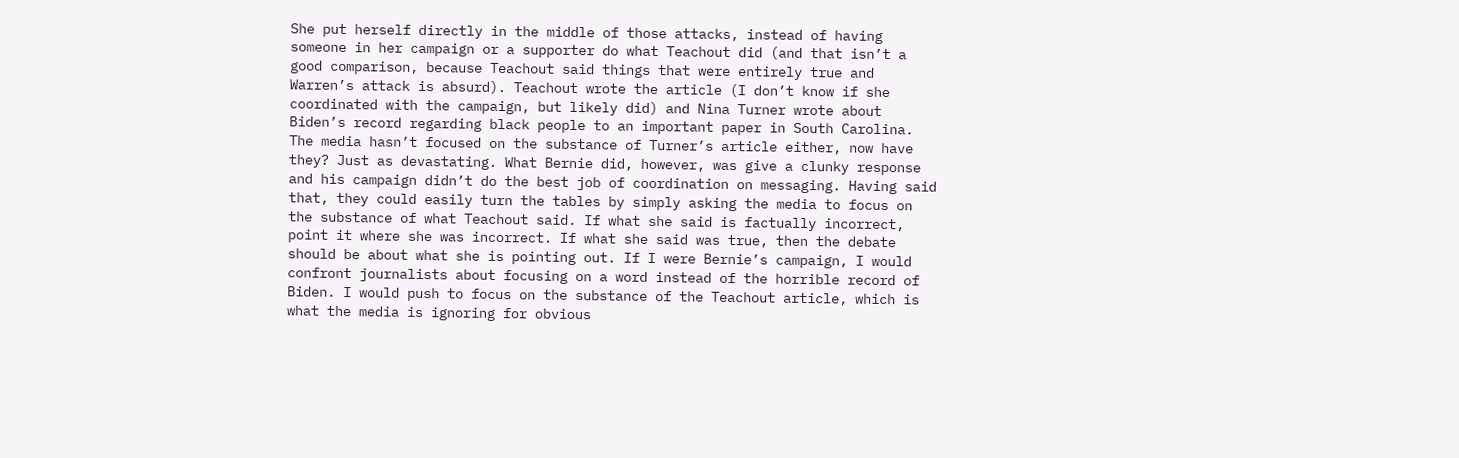She put herself directly in the middle of those attacks, instead of having someone in her campaign or a supporter do what Teachout did (and that isn’t a good comparison, because Teachout said things that were entirely true and Warren’s attack is absurd). Teachout wrote the article (I don’t know if she coordinated with the campaign, but likely did) and Nina Turner wrote about Biden’s record regarding black people to an important paper in South Carolina. The media hasn’t focused on the substance of Turner’s article either, now have they? Just as devastating. What Bernie did, however, was give a clunky response and his campaign didn’t do the best job of coordination on messaging. Having said that, they could easily turn the tables by simply asking the media to focus on the substance of what Teachout said. If what she said is factually incorrect, point it where she was incorrect. If what she said was true, then the debate should be about what she is pointing out. If I were Bernie’s campaign, I would confront journalists about focusing on a word instead of the horrible record of Biden. I would push to focus on the substance of the Teachout article, which is what the media is ignoring for obvious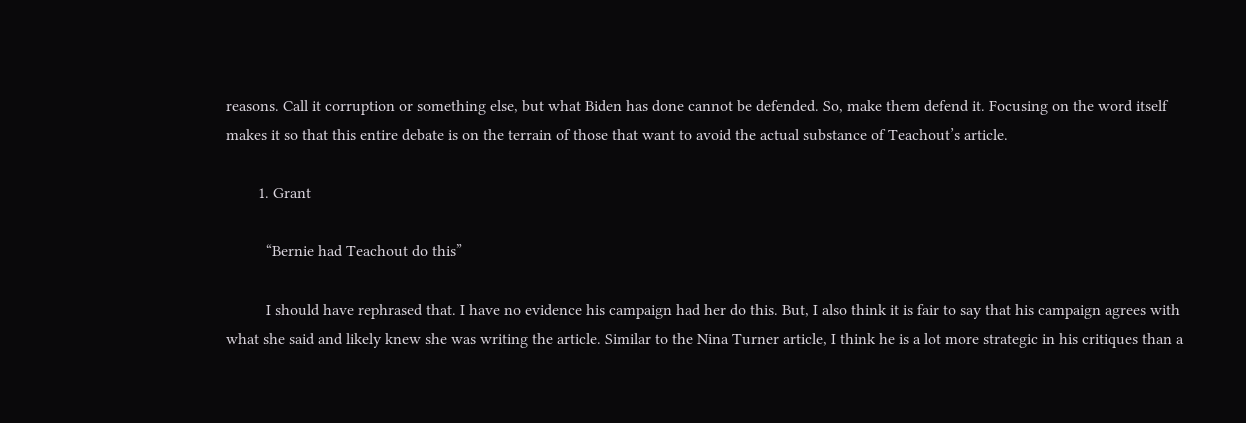reasons. Call it corruption or something else, but what Biden has done cannot be defended. So, make them defend it. Focusing on the word itself makes it so that this entire debate is on the terrain of those that want to avoid the actual substance of Teachout’s article.

        1. Grant

          “Bernie had Teachout do this”

          I should have rephrased that. I have no evidence his campaign had her do this. But, I also think it is fair to say that his campaign agrees with what she said and likely knew she was writing the article. Similar to the Nina Turner article, I think he is a lot more strategic in his critiques than a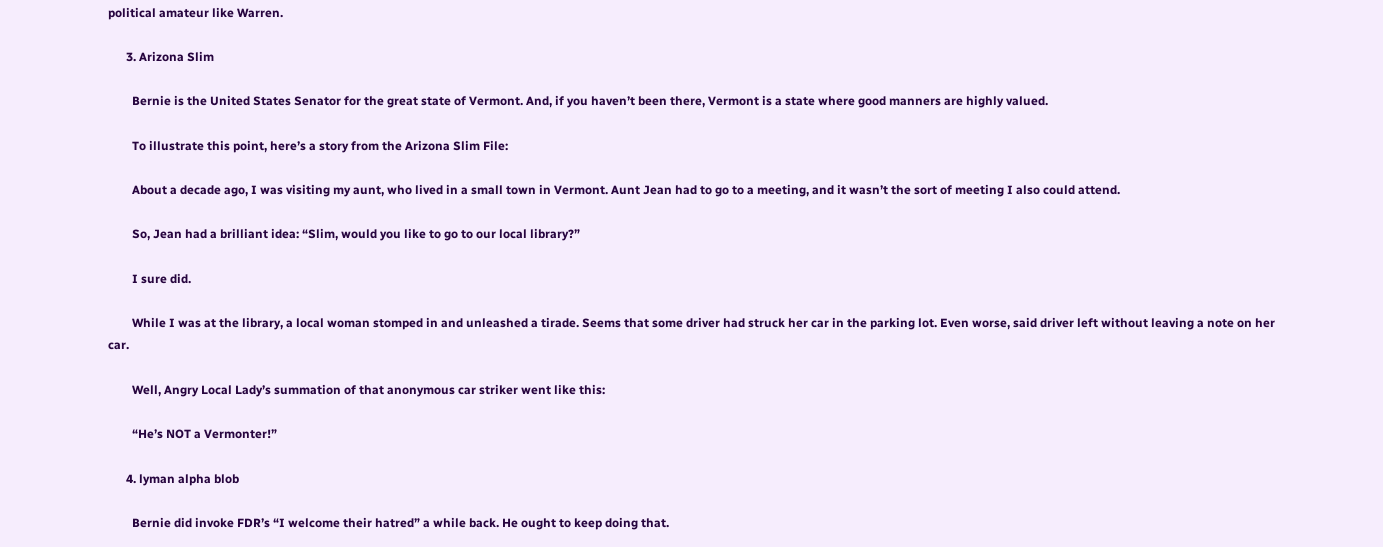political amateur like Warren.

      3. Arizona Slim

        Bernie is the United States Senator for the great state of Vermont. And, if you haven’t been there, Vermont is a state where good manners are highly valued.

        To illustrate this point, here’s a story from the Arizona Slim File:

        About a decade ago, I was visiting my aunt, who lived in a small town in Vermont. Aunt Jean had to go to a meeting, and it wasn’t the sort of meeting I also could attend.

        So, Jean had a brilliant idea: “Slim, would you like to go to our local library?”

        I sure did.

        While I was at the library, a local woman stomped in and unleashed a tirade. Seems that some driver had struck her car in the parking lot. Even worse, said driver left without leaving a note on her car.

        Well, Angry Local Lady’s summation of that anonymous car striker went like this:

        “He’s NOT a Vermonter!”

      4. lyman alpha blob

        Bernie did invoke FDR’s “I welcome their hatred” a while back. He ought to keep doing that.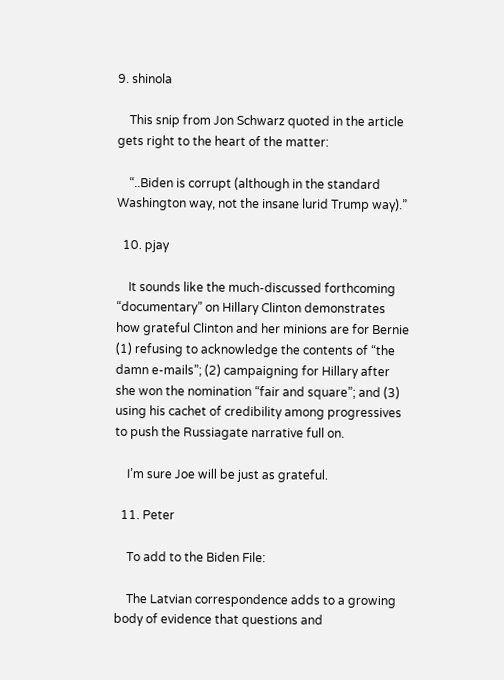9. shinola

    This snip from Jon Schwarz quoted in the article gets right to the heart of the matter:

    “..Biden is corrupt (although in the standard Washington way, not the insane lurid Trump way).”

  10. pjay

    It sounds like the much-discussed forthcoming “documentary” on Hillary Clinton demonstrates how grateful Clinton and her minions are for Bernie (1) refusing to acknowledge the contents of “the damn e-mails”; (2) campaigning for Hillary after she won the nomination “fair and square”; and (3) using his cachet of credibility among progressives to push the Russiagate narrative full on.

    I’m sure Joe will be just as grateful.

  11. Peter

    To add to the Biden File:

    The Latvian correspondence adds to a growing body of evidence that questions and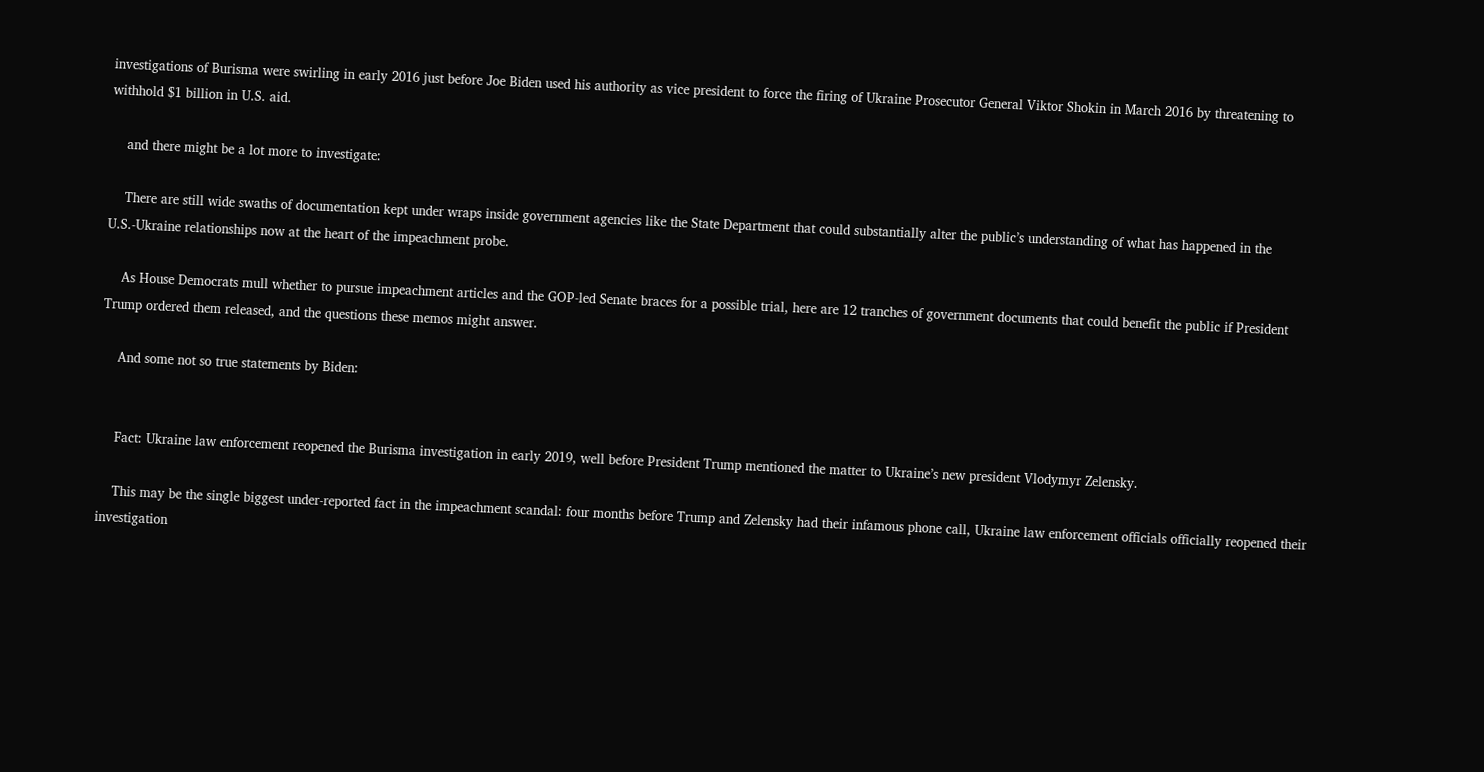investigations of Burisma were swirling in early 2016 just before Joe Biden used his authority as vice president to force the firing of Ukraine Prosecutor General Viktor Shokin in March 2016 by threatening to withhold $1 billion in U.S. aid.

    and there might be a lot more to investigate:

    There are still wide swaths of documentation kept under wraps inside government agencies like the State Department that could substantially alter the public’s understanding of what has happened in the U.S.-Ukraine relationships now at the heart of the impeachment probe.

    As House Democrats mull whether to pursue impeachment articles and the GOP-led Senate braces for a possible trial, here are 12 tranches of government documents that could benefit the public if President Trump ordered them released, and the questions these memos might answer.

    And some not so true statements by Biden:


    Fact: Ukraine law enforcement reopened the Burisma investigation in early 2019, well before President Trump mentioned the matter to Ukraine’s new president Vlodymyr Zelensky.

    This may be the single biggest under-reported fact in the impeachment scandal: four months before Trump and Zelensky had their infamous phone call, Ukraine law enforcement officials officially reopened their investigation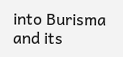into Burisma and its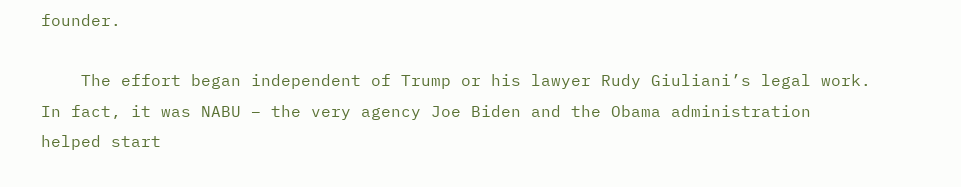founder.

    The effort began independent of Trump or his lawyer Rudy Giuliani’s legal work. In fact, it was NABU – the very agency Joe Biden and the Obama administration helped start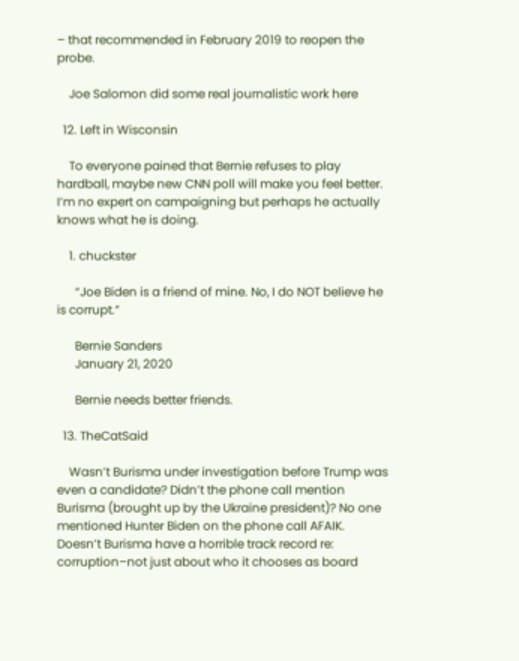– that recommended in February 2019 to reopen the probe.

    Joe Salomon did some real journalistic work here

  12. Left in Wisconsin

    To everyone pained that Bernie refuses to play hardball, maybe new CNN poll will make you feel better. I’m no expert on campaigning but perhaps he actually knows what he is doing.

    1. chuckster

      “Joe Biden is a friend of mine. No, I do NOT believe he is corrupt.”

      Bernie Sanders
      January 21, 2020

      Bernie needs better friends.

  13. TheCatSaid

    Wasn’t Burisma under investigation before Trump was even a candidate? Didn’t the phone call mention Burisma (brought up by the Ukraine president)? No one mentioned Hunter Biden on the phone call AFAIK. Doesn’t Burisma have a horrible track record re: corruption–not just about who it chooses as board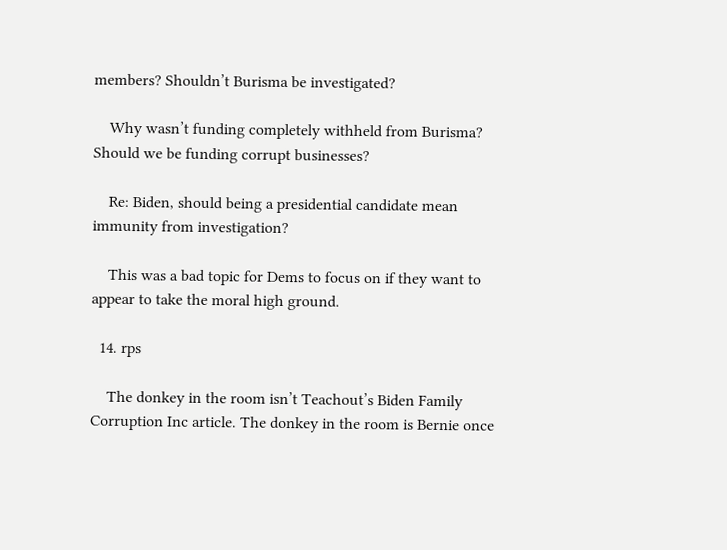members? Shouldn’t Burisma be investigated?

    Why wasn’t funding completely withheld from Burisma? Should we be funding corrupt businesses?

    Re: Biden, should being a presidential candidate mean immunity from investigation?

    This was a bad topic for Dems to focus on if they want to appear to take the moral high ground.

  14. rps

    The donkey in the room isn’t Teachout’s Biden Family Corruption Inc article. The donkey in the room is Bernie once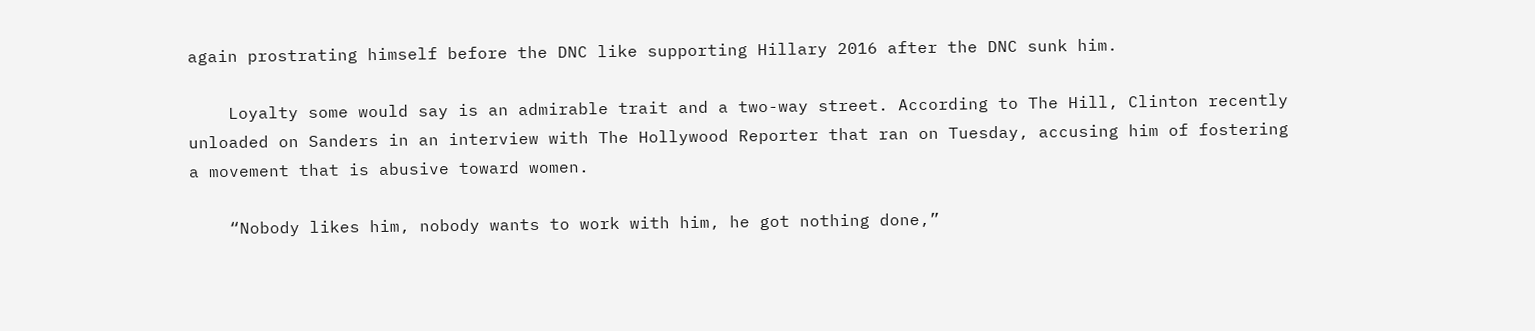again prostrating himself before the DNC like supporting Hillary 2016 after the DNC sunk him.

    Loyalty some would say is an admirable trait and a two-way street. According to The Hill, Clinton recently unloaded on Sanders in an interview with The Hollywood Reporter that ran on Tuesday, accusing him of fostering a movement that is abusive toward women.

    “Nobody likes him, nobody wants to work with him, he got nothing done,”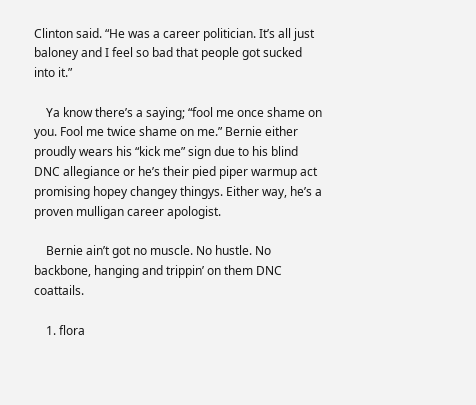Clinton said. “He was a career politician. It’s all just baloney and I feel so bad that people got sucked into it.”

    Ya know there’s a saying; “fool me once shame on you. Fool me twice shame on me.” Bernie either proudly wears his “kick me” sign due to his blind DNC allegiance or he’s their pied piper warmup act promising hopey changey thingys. Either way, he’s a proven mulligan career apologist.

    Bernie ain’t got no muscle. No hustle. No backbone, hanging and trippin’ on them DNC coattails.

    1. flora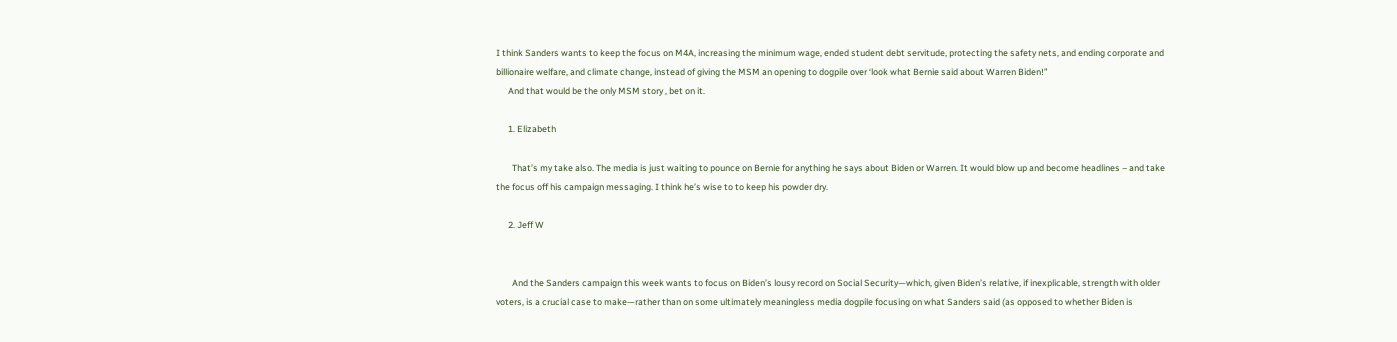I think Sanders wants to keep the focus on M4A, increasing the minimum wage, ended student debt servitude, protecting the safety nets, and ending corporate and billionaire welfare, and climate change, instead of giving the MSM an opening to dogpile over ‘look what Bernie said about Warren Biden!”
      And that would be the only MSM story , bet on it.

      1. Elizabeth

        That’s my take also. The media is just waiting to pounce on Bernie for anything he says about Biden or Warren. It would blow up and become headlines – and take the focus off his campaign messaging. I think he’s wise to to keep his powder dry.

      2. Jeff W


        And the Sanders campaign this week wants to focus on Biden’s lousy record on Social Security—which, given Biden’s relative, if inexplicable, strength with older voters, is a crucial case to make—rather than on some ultimately meaningless media dogpile focusing on what Sanders said (as opposed to whether Biden is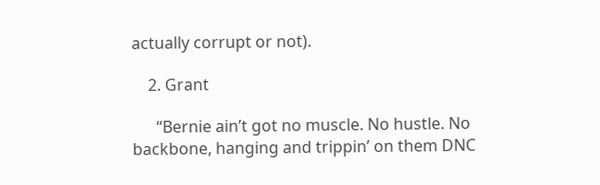actually corrupt or not).

    2. Grant

      “Bernie ain’t got no muscle. No hustle. No backbone, hanging and trippin’ on them DNC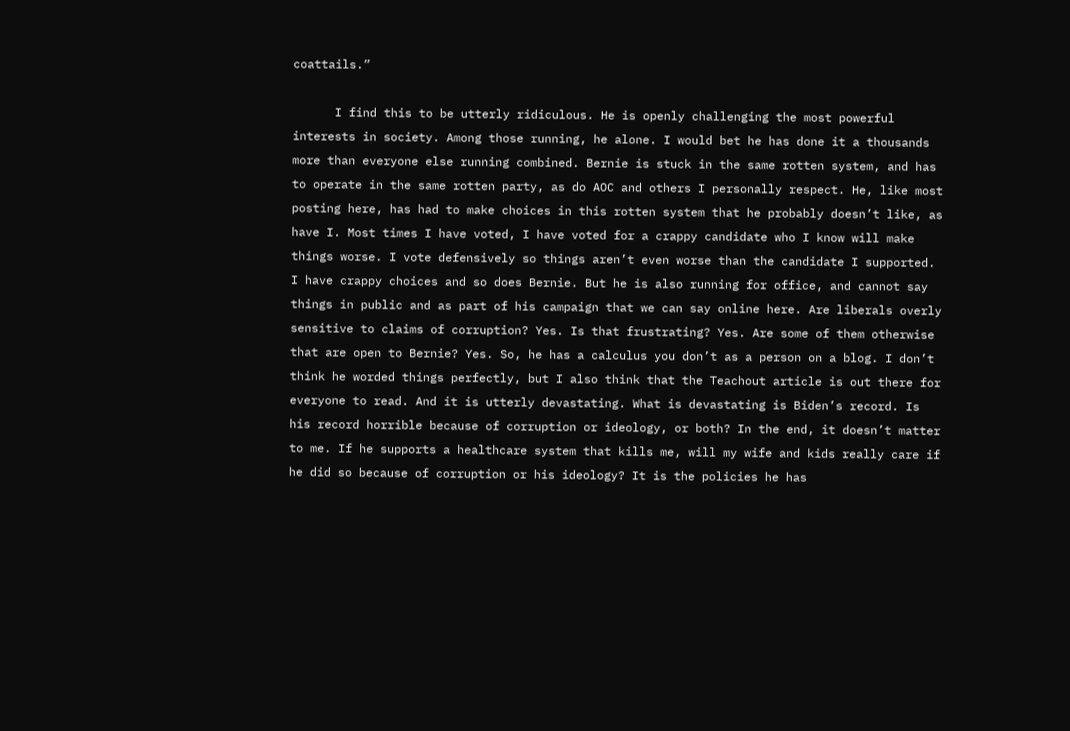coattails.”

      I find this to be utterly ridiculous. He is openly challenging the most powerful interests in society. Among those running, he alone. I would bet he has done it a thousands more than everyone else running combined. Bernie is stuck in the same rotten system, and has to operate in the same rotten party, as do AOC and others I personally respect. He, like most posting here, has had to make choices in this rotten system that he probably doesn’t like, as have I. Most times I have voted, I have voted for a crappy candidate who I know will make things worse. I vote defensively so things aren’t even worse than the candidate I supported. I have crappy choices and so does Bernie. But he is also running for office, and cannot say things in public and as part of his campaign that we can say online here. Are liberals overly sensitive to claims of corruption? Yes. Is that frustrating? Yes. Are some of them otherwise that are open to Bernie? Yes. So, he has a calculus you don’t as a person on a blog. I don’t think he worded things perfectly, but I also think that the Teachout article is out there for everyone to read. And it is utterly devastating. What is devastating is Biden’s record. Is his record horrible because of corruption or ideology, or both? In the end, it doesn’t matter to me. If he supports a healthcare system that kills me, will my wife and kids really care if he did so because of corruption or his ideology? It is the policies he has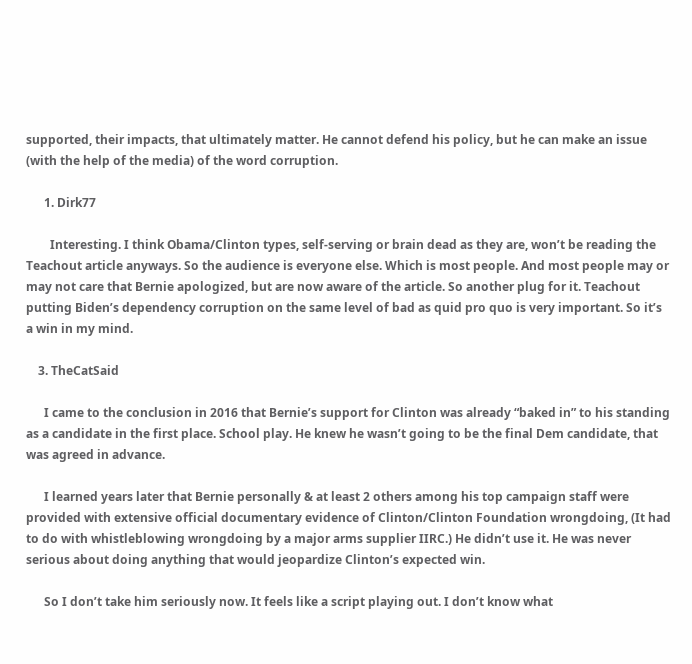supported, their impacts, that ultimately matter. He cannot defend his policy, but he can make an issue (with the help of the media) of the word corruption.

      1. Dirk77

        Interesting. I think Obama/Clinton types, self-serving or brain dead as they are, won’t be reading the Teachout article anyways. So the audience is everyone else. Which is most people. And most people may or may not care that Bernie apologized, but are now aware of the article. So another plug for it. Teachout putting Biden’s dependency corruption on the same level of bad as quid pro quo is very important. So it’s a win in my mind.

    3. TheCatSaid

      I came to the conclusion in 2016 that Bernie’s support for Clinton was already “baked in” to his standing as a candidate in the first place. School play. He knew he wasn’t going to be the final Dem candidate, that was agreed in advance.

      I learned years later that Bernie personally & at least 2 others among his top campaign staff were provided with extensive official documentary evidence of Clinton/Clinton Foundation wrongdoing, (It had to do with whistleblowing wrongdoing by a major arms supplier IIRC.) He didn’t use it. He was never serious about doing anything that would jeopardize Clinton’s expected win.

      So I don’t take him seriously now. It feels like a script playing out. I don’t know what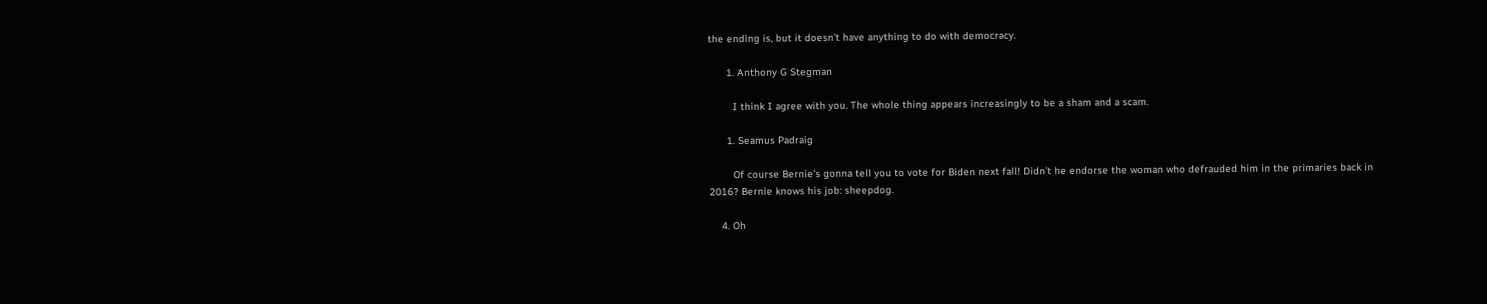the ending is, but it doesn’t have anything to do with democracy.

      1. Anthony G Stegman

        I think I agree with you. The whole thing appears increasingly to be a sham and a scam.

      1. Seamus Padraig

        Of course Bernie’s gonna tell you to vote for Biden next fall! Didn’t he endorse the woman who defrauded him in the primaries back in 2016? Bernie knows his job: sheepdog.

    4. Oh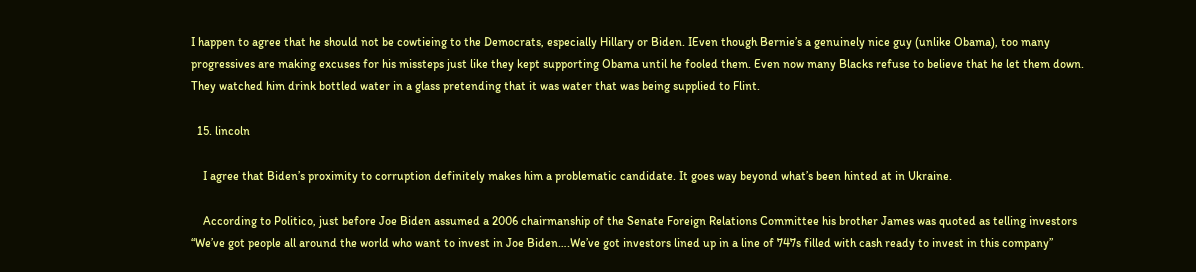I happen to agree that he should not be cowtieing to the Democrats, especially Hillary or Biden. IEven though Bernie’s a genuinely nice guy (unlike Obama), too many progressives are making excuses for his missteps just like they kept supporting Obama until he fooled them. Even now many Blacks refuse to believe that he let them down. They watched him drink bottled water in a glass pretending that it was water that was being supplied to Flint.

  15. lincoln

    I agree that Biden’s proximity to corruption definitely makes him a problematic candidate. It goes way beyond what’s been hinted at in Ukraine.

    According to Politico, just before Joe Biden assumed a 2006 chairmanship of the Senate Foreign Relations Committee his brother James was quoted as telling investors “We’ve got people all around the world who want to invest in Joe Biden….We’ve got investors lined up in a line of 747s filled with cash ready to invest in this company”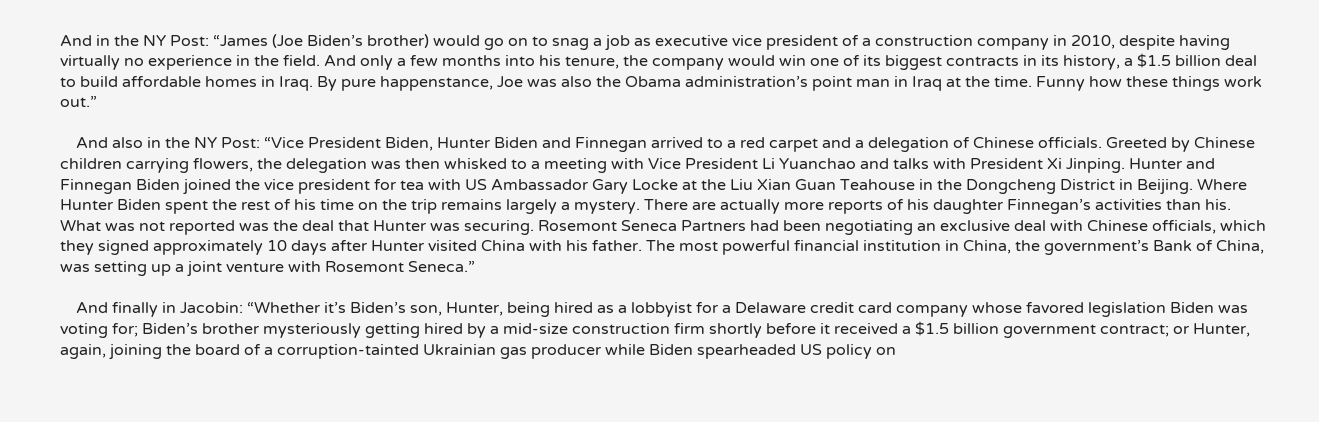And in the NY Post: “James (Joe Biden’s brother) would go on to snag a job as executive vice president of a construction company in 2010, despite having virtually no experience in the field. And only a few months into his tenure, the company would win one of its biggest contracts in its history, a $1.5 billion deal to build affordable homes in Iraq. By pure happenstance, Joe was also the Obama administration’s point man in Iraq at the time. Funny how these things work out.”

    And also in the NY Post: “Vice President Biden, Hunter Biden and Finnegan arrived to a red carpet and a delegation of Chinese officials. Greeted by Chinese children carrying flowers, the delegation was then whisked to a meeting with Vice President Li Yuanchao and talks with President Xi Jinping. Hunter and Finnegan Biden joined the vice president for tea with US Ambassador Gary Locke at the Liu Xian Guan Teahouse in the Dongcheng District in Beijing. Where Hunter Biden spent the rest of his time on the trip remains largely a mystery. There are actually more reports of his daughter Finnegan’s activities than his. What was not reported was the deal that Hunter was securing. Rosemont Seneca Partners had been negotiating an exclusive deal with Chinese officials, which they signed approximately 10 days after Hunter visited China with his father. The most powerful financial institution in China, the government’s Bank of China, was setting up a joint venture with Rosemont Seneca.”

    And finally in Jacobin: “Whether it’s Biden’s son, Hunter, being hired as a lobbyist for a Delaware credit card company whose favored legislation Biden was voting for; Biden’s brother mysteriously getting hired by a mid-size construction firm shortly before it received a $1.5 billion government contract; or Hunter, again, joining the board of a corruption-tainted Ukrainian gas producer while Biden spearheaded US policy on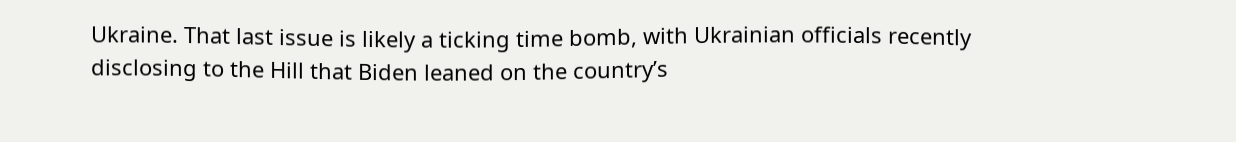Ukraine. That last issue is likely a ticking time bomb, with Ukrainian officials recently disclosing to the Hill that Biden leaned on the country’s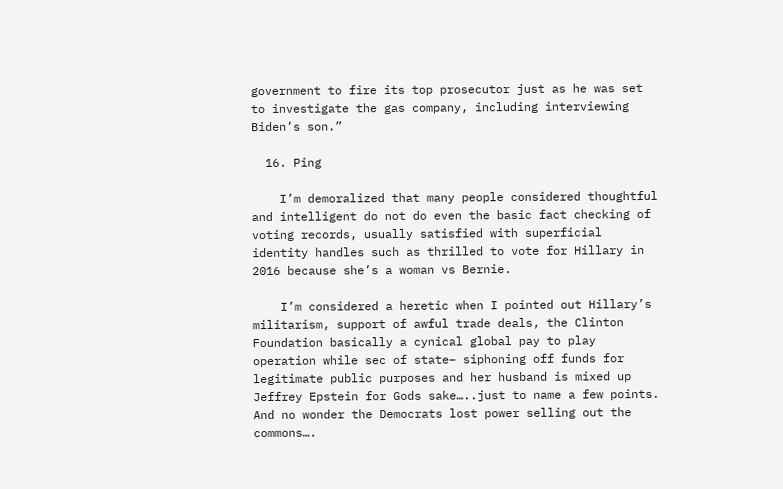government to fire its top prosecutor just as he was set to investigate the gas company, including interviewing Biden’s son.”

  16. Ping

    I’m demoralized that many people considered thoughtful and intelligent do not do even the basic fact checking of voting records, usually satisfied with superficial identity handles such as thrilled to vote for Hillary in 2016 because she’s a woman vs Bernie.

    I’m considered a heretic when I pointed out Hillary’s militarism, support of awful trade deals, the Clinton Foundation basically a cynical global pay to play operation while sec of state– siphoning off funds for legitimate public purposes and her husband is mixed up Jeffrey Epstein for Gods sake…..just to name a few points. And no wonder the Democrats lost power selling out the commons….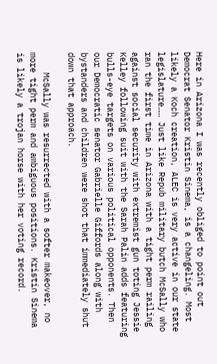Here in Arizona I was recently obliged to point out Democrat Senator Kristin Sinema, is a changeling. Most likely a Koch creation, ALEC is very active in our state legislature…… Just like Repub military butch McSally who ran the first time in Arizona with a tight perm railing against social security with extremist gun toting Jessie Kelley following suit with the Sarah Palin adds featuring bulls-eye targets on various political opponents. Then our Democratic senator Gabrielle Giffords along with bystanders and children were shot that immediately shut down that approach.

    McSally was resurrected with a softer makeover, no more tight perm and ambiguous positions. Kristin Sinema is likely a trojan horse with her voting record.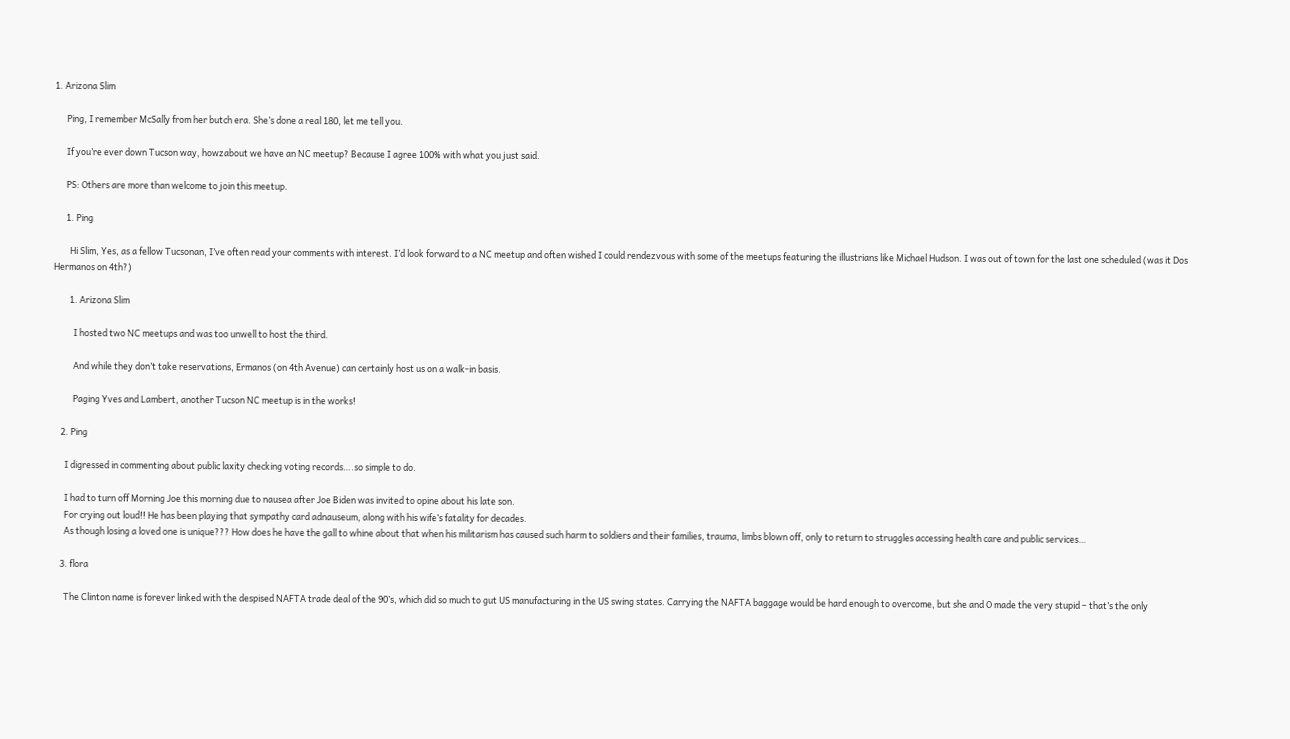1. Arizona Slim

      Ping, I remember McSally from her butch era. She’s done a real 180, let me tell you.

      If you’re ever down Tucson way, howzabout we have an NC meetup? Because I agree 100% with what you just said.

      PS: Others are more than welcome to join this meetup.

      1. Ping

        Hi Slim, Yes, as a fellow Tucsonan, I’ve often read your comments with interest. I’d look forward to a NC meetup and often wished I could rendezvous with some of the meetups featuring the illustrians like Michael Hudson. I was out of town for the last one scheduled (was it Dos Hermanos on 4th?)

        1. Arizona Slim

          I hosted two NC meetups and was too unwell to host the third.

          And while they don’t take reservations, Ermanos (on 4th Avenue) can certainly host us on a walk-in basis.

          Paging Yves and Lambert, another Tucson NC meetup is in the works!

    2. Ping

      I digressed in commenting about public laxity checking voting records….so simple to do.

      I had to turn off Morning Joe this morning due to nausea after Joe Biden was invited to opine about his late son.
      For crying out loud!! He has been playing that sympathy card adnauseum, along with his wife’s fatality for decades.
      As though losing a loved one is unique??? How does he have the gall to whine about that when his militarism has caused such harm to soldiers and their families, trauma, limbs blown off, only to return to struggles accessing health care and public services…

    3. flora

      The Clinton name is forever linked with the despised NAFTA trade deal of the 90’s, which did so much to gut US manufacturing in the US swing states. Carrying the NAFTA baggage would be hard enough to overcome, but she and O made the very stupid – that’s the only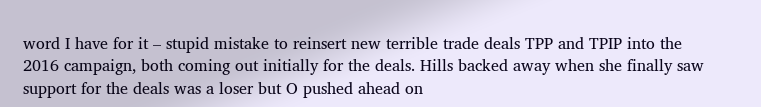word I have for it – stupid mistake to reinsert new terrible trade deals TPP and TPIP into the 2016 campaign, both coming out initially for the deals. Hills backed away when she finally saw support for the deals was a loser but O pushed ahead on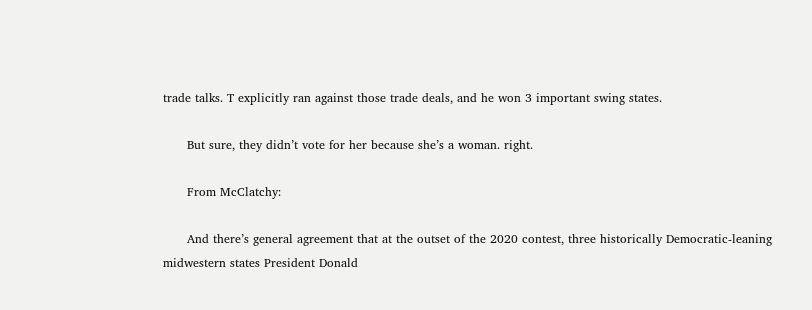trade talks. T explicitly ran against those trade deals, and he won 3 important swing states.

      But sure, they didn’t vote for her because she’s a woman. right.

      From McClatchy:

      And there’s general agreement that at the outset of the 2020 contest, three historically Democratic-leaning midwestern states President Donald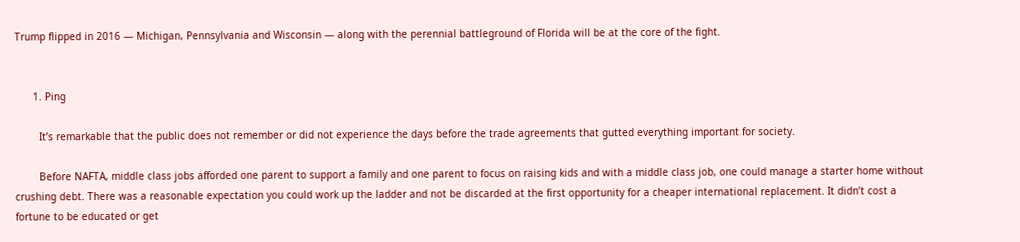Trump flipped in 2016 — Michigan, Pennsylvania and Wisconsin — along with the perennial battleground of Florida will be at the core of the fight.


      1. Ping

        It’s remarkable that the public does not remember or did not experience the days before the trade agreements that gutted everything important for society.

        Before NAFTA, middle class jobs afforded one parent to support a family and one parent to focus on raising kids and with a middle class job, one could manage a starter home without crushing debt. There was a reasonable expectation you could work up the ladder and not be discarded at the first opportunity for a cheaper international replacement. It didn’t cost a fortune to be educated or get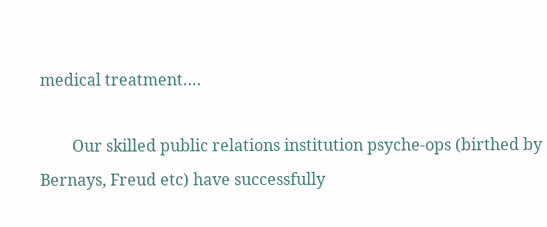medical treatment….

        Our skilled public relations institution psyche-ops (birthed by Bernays, Freud etc) have successfully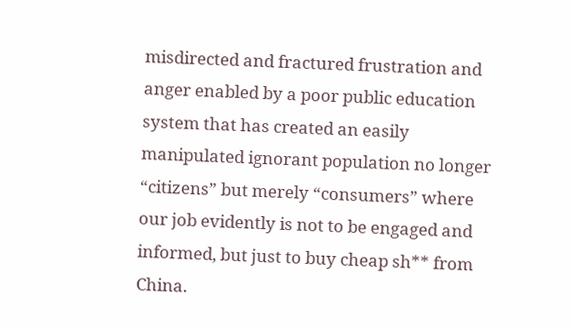misdirected and fractured frustration and anger enabled by a poor public education system that has created an easily manipulated ignorant population no longer “citizens” but merely “consumers” where our job evidently is not to be engaged and informed, but just to buy cheap sh** from China.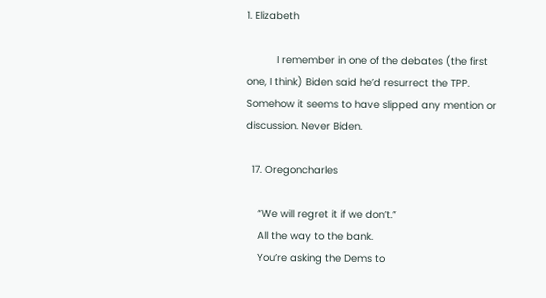1. Elizabeth

          I remember in one of the debates (the first one, I think) Biden said he’d resurrect the TPP. Somehow it seems to have slipped any mention or discussion. Never Biden.

  17. Oregoncharles

    “We will regret it if we don’t.”
    All the way to the bank.
    You’re asking the Dems to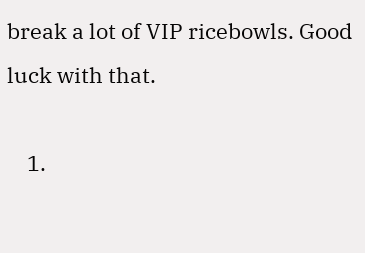break a lot of VIP ricebowls. Good luck with that.

    1.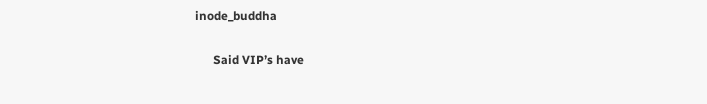inode_buddha

      Said VIP’s have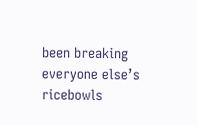been breaking everyone else’s ricebowls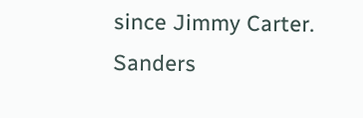since Jimmy Carter. Sanders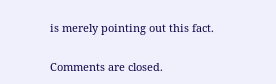is merely pointing out this fact.

Comments are closed.